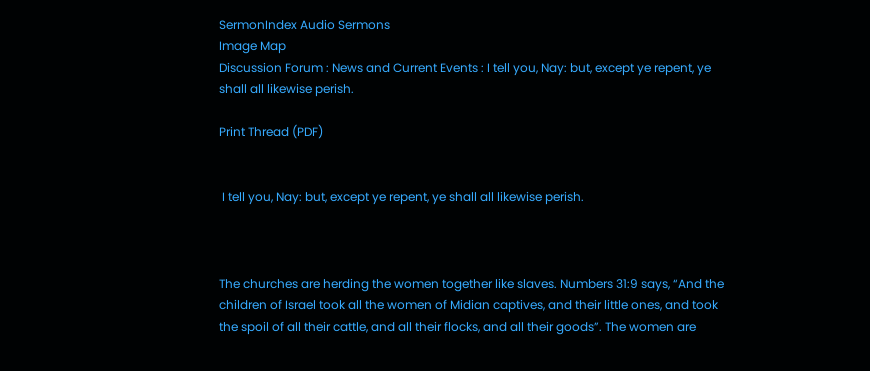SermonIndex Audio Sermons
Image Map
Discussion Forum : News and Current Events : I tell you, Nay: but, except ye repent, ye shall all likewise perish.

Print Thread (PDF)


 I tell you, Nay: but, except ye repent, ye shall all likewise perish.



The churches are herding the women together like slaves. Numbers 31:9 says, “And the children of Israel took all the women of Midian captives, and their little ones, and took the spoil of all their cattle, and all their flocks, and all their goods”. The women are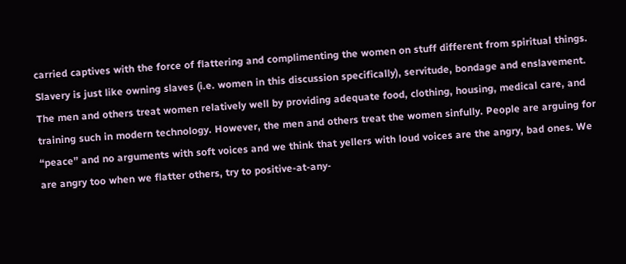carried captives with the force of flattering and complimenting the women on stuff different from spiritual things. Slavery is just like owning slaves (i.e. women in this discussion specifically), servitude, bondage and enslavement. The men and others treat women relatively well by providing adequate food, clothing, housing, medical care, and training such in modern technology. However, the men and others treat the women sinfully. People are arguing for “peace” and no arguments with soft voices and we think that yellers with loud voices are the angry, bad ones. We are angry too when we flatter others, try to positive-at-any-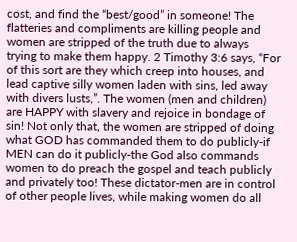cost, and find the “best/good” in someone! The flatteries and compliments are killing people and women are stripped of the truth due to always trying to make them happy. 2 Timothy 3:6 says, “For of this sort are they which creep into houses, and lead captive silly women laden with sins, led away with divers lusts,”. The women (men and children) are HAPPY with slavery and rejoice in bondage of sin! Not only that, the women are stripped of doing what GOD has commanded them to do publicly-if MEN can do it publicly-the God also commands women to do preach the gospel and teach publicly and privately too! These dictator-men are in control of other people lives, while making women do all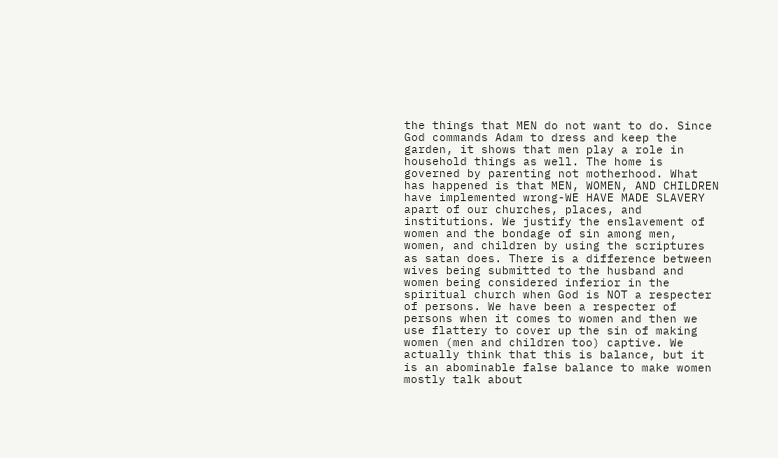the things that MEN do not want to do. Since God commands Adam to dress and keep the garden, it shows that men play a role in household things as well. The home is governed by parenting not motherhood. What has happened is that MEN, WOMEN, AND CHILDREN have implemented wrong-WE HAVE MADE SLAVERY apart of our churches, places, and institutions. We justify the enslavement of women and the bondage of sin among men, women, and children by using the scriptures as satan does. There is a difference between wives being submitted to the husband and women being considered inferior in the spiritual church when God is NOT a respecter of persons. We have been a respecter of persons when it comes to women and then we use flattery to cover up the sin of making women (men and children too) captive. We actually think that this is balance, but it is an abominable false balance to make women mostly talk about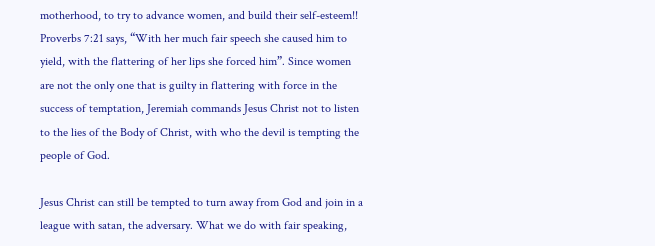motherhood, to try to advance women, and build their self-esteem!! Proverbs 7:21 says, “With her much fair speech she caused him to yield, with the flattering of her lips she forced him”. Since women are not the only one that is guilty in flattering with force in the success of temptation, Jeremiah commands Jesus Christ not to listen to the lies of the Body of Christ, with who the devil is tempting the people of God.

Jesus Christ can still be tempted to turn away from God and join in a league with satan, the adversary. What we do with fair speaking,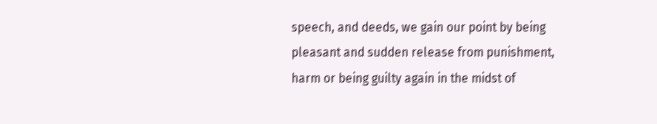speech, and deeds, we gain our point by being pleasant and sudden release from punishment, harm or being guilty again in the midst of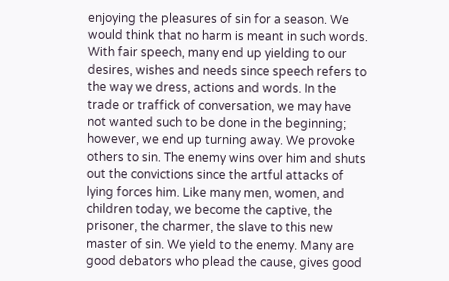enjoying the pleasures of sin for a season. We would think that no harm is meant in such words. With fair speech, many end up yielding to our desires, wishes and needs since speech refers to the way we dress, actions and words. In the trade or traffick of conversation, we may have not wanted such to be done in the beginning; however, we end up turning away. We provoke others to sin. The enemy wins over him and shuts out the convictions since the artful attacks of lying forces him. Like many men, women, and children today, we become the captive, the prisoner, the charmer, the slave to this new master of sin. We yield to the enemy. Many are good debators who plead the cause, gives good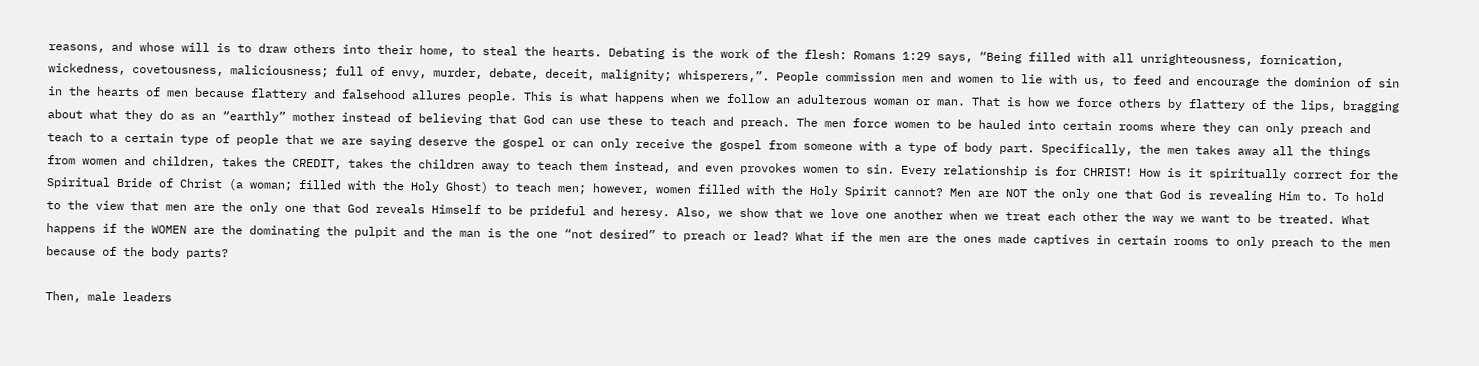reasons, and whose will is to draw others into their home, to steal the hearts. Debating is the work of the flesh: Romans 1:29 says, “Being filled with all unrighteousness, fornication, wickedness, covetousness, maliciousness; full of envy, murder, debate, deceit, malignity; whisperers,”. People commission men and women to lie with us, to feed and encourage the dominion of sin in the hearts of men because flattery and falsehood allures people. This is what happens when we follow an adulterous woman or man. That is how we force others by flattery of the lips, bragging about what they do as an “earthly” mother instead of believing that God can use these to teach and preach. The men force women to be hauled into certain rooms where they can only preach and teach to a certain type of people that we are saying deserve the gospel or can only receive the gospel from someone with a type of body part. Specifically, the men takes away all the things from women and children, takes the CREDIT, takes the children away to teach them instead, and even provokes women to sin. Every relationship is for CHRIST! How is it spiritually correct for the Spiritual Bride of Christ (a woman; filled with the Holy Ghost) to teach men; however, women filled with the Holy Spirit cannot? Men are NOT the only one that God is revealing Him to. To hold to the view that men are the only one that God reveals Himself to be prideful and heresy. Also, we show that we love one another when we treat each other the way we want to be treated. What happens if the WOMEN are the dominating the pulpit and the man is the one “not desired” to preach or lead? What if the men are the ones made captives in certain rooms to only preach to the men because of the body parts?

Then, male leaders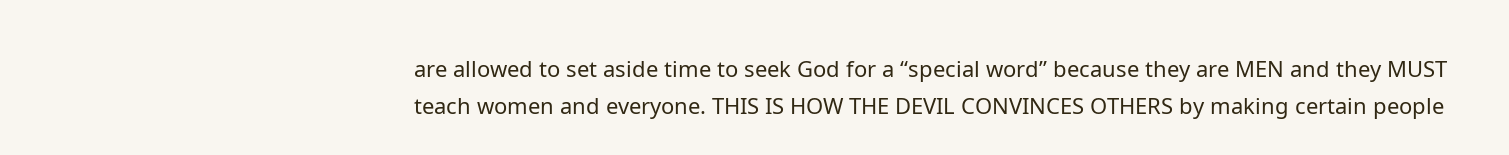are allowed to set aside time to seek God for a “special word” because they are MEN and they MUST teach women and everyone. THIS IS HOW THE DEVIL CONVINCES OTHERS by making certain people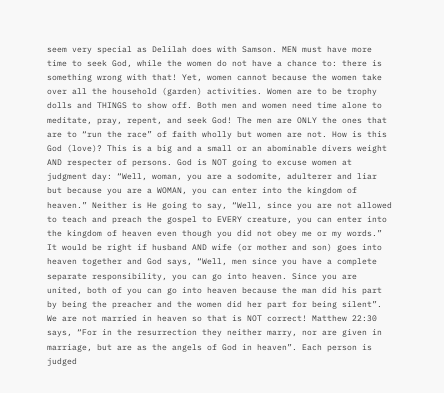seem very special as Delilah does with Samson. MEN must have more time to seek God, while the women do not have a chance to: there is something wrong with that! Yet, women cannot because the women take over all the household (garden) activities. Women are to be trophy dolls and THINGS to show off. Both men and women need time alone to meditate, pray, repent, and seek God! The men are ONLY the ones that are to “run the race” of faith wholly but women are not. How is this God (love)? This is a big and a small or an abominable divers weight AND respecter of persons. God is NOT going to excuse women at judgment day: “Well, woman, you are a sodomite, adulterer and liar but because you are a WOMAN, you can enter into the kingdom of heaven.” Neither is He going to say, “Well, since you are not allowed to teach and preach the gospel to EVERY creature, you can enter into the kingdom of heaven even though you did not obey me or my words.” It would be right if husband AND wife (or mother and son) goes into heaven together and God says, “Well, men since you have a complete separate responsibility, you can go into heaven. Since you are united, both of you can go into heaven because the man did his part by being the preacher and the women did her part for being silent”. We are not married in heaven so that is NOT correct! Matthew 22:30 says, “For in the resurrection they neither marry, nor are given in marriage, but are as the angels of God in heaven”. Each person is judged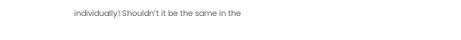individually! Shouldn’t it be the same in the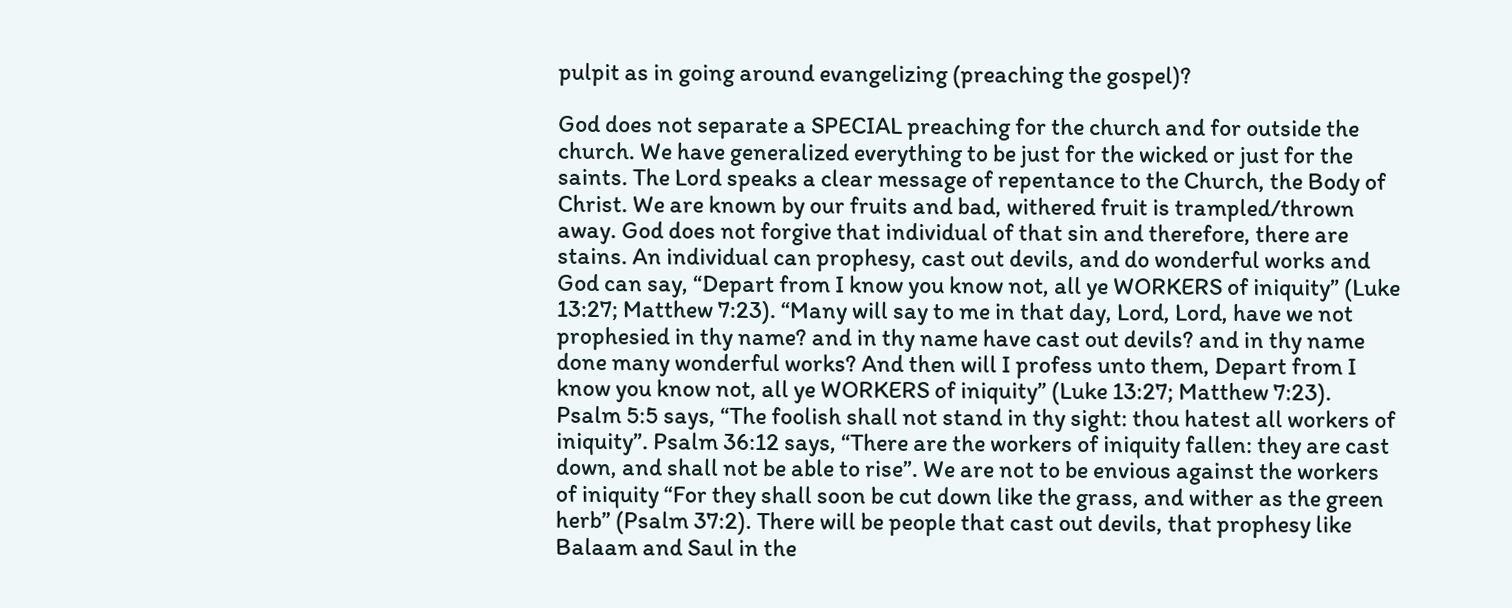pulpit as in going around evangelizing (preaching the gospel)?

God does not separate a SPECIAL preaching for the church and for outside the church. We have generalized everything to be just for the wicked or just for the saints. The Lord speaks a clear message of repentance to the Church, the Body of Christ. We are known by our fruits and bad, withered fruit is trampled/thrown away. God does not forgive that individual of that sin and therefore, there are stains. An individual can prophesy, cast out devils, and do wonderful works and God can say, “Depart from I know you know not, all ye WORKERS of iniquity” (Luke 13:27; Matthew 7:23). “Many will say to me in that day, Lord, Lord, have we not prophesied in thy name? and in thy name have cast out devils? and in thy name done many wonderful works? And then will I profess unto them, Depart from I know you know not, all ye WORKERS of iniquity” (Luke 13:27; Matthew 7:23). Psalm 5:5 says, “The foolish shall not stand in thy sight: thou hatest all workers of iniquity”. Psalm 36:12 says, “There are the workers of iniquity fallen: they are cast down, and shall not be able to rise”. We are not to be envious against the workers of iniquity “For they shall soon be cut down like the grass, and wither as the green herb” (Psalm 37:2). There will be people that cast out devils, that prophesy like Balaam and Saul in the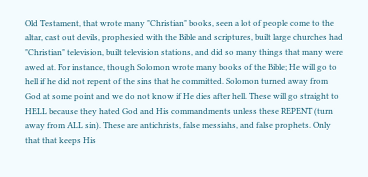Old Testament, that wrote many "Christian" books, seen a lot of people come to the altar, cast out devils, prophesied with the Bible and scriptures, built large churches had "Christian" television, built television stations, and did so many things that many were awed at. For instance, though Solomon wrote many books of the Bible; He will go to hell if he did not repent of the sins that he committed. Solomon turned away from God at some point and we do not know if He dies after hell. These will go straight to HELL because they hated God and His commandments unless these REPENT (turn away from ALL sin). These are antichrists, false messiahs, and false prophets. Only that that keeps His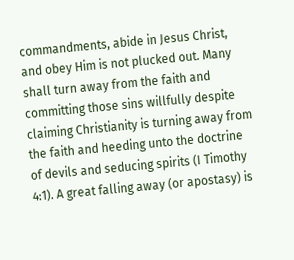commandments, abide in Jesus Christ, and obey Him is not plucked out. Many shall turn away from the faith and committing those sins willfully despite claiming Christianity is turning away from the faith and heeding unto the doctrine of devils and seducing spirits (I Timothy 4:1). A great falling away (or apostasy) is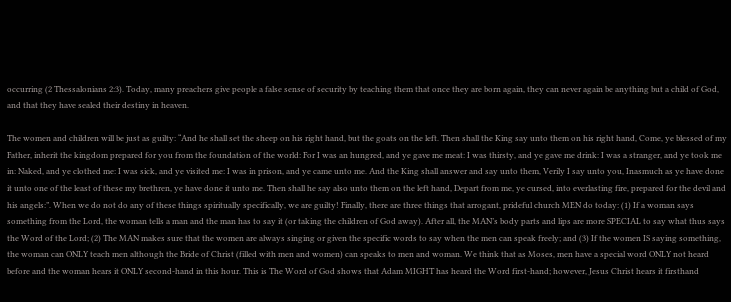occurring (2 Thessalonians 2:3). Today, many preachers give people a false sense of security by teaching them that once they are born again, they can never again be anything but a child of God, and that they have sealed their destiny in heaven.

The women and children will be just as guilty: “And he shall set the sheep on his right hand, but the goats on the left. Then shall the King say unto them on his right hand, Come, ye blessed of my Father, inherit the kingdom prepared for you from the foundation of the world: For I was an hungred, and ye gave me meat: I was thirsty, and ye gave me drink: I was a stranger, and ye took me in: Naked, and ye clothed me: I was sick, and ye visited me: I was in prison, and ye came unto me. And the King shall answer and say unto them, Verily I say unto you, Inasmuch as ye have done it unto one of the least of these my brethren, ye have done it unto me. Then shall he say also unto them on the left hand, Depart from me, ye cursed, into everlasting fire, prepared for the devil and his angels:”. When we do not do any of these things spiritually specifically, we are guilty! Finally, there are three things that arrogant, prideful church MEN do today: (1) If a woman says something from the Lord, the woman tells a man and the man has to say it (or taking the children of God away). After all, the MAN’s body parts and lips are more SPECIAL to say what thus says the Word of the Lord; (2) The MAN makes sure that the women are always singing or given the specific words to say when the men can speak freely; and (3) If the women IS saying something, the woman can ONLY teach men although the Bride of Christ (filled with men and women) can speaks to men and woman. We think that as Moses, men have a special word ONLY not heard before and the woman hears it ONLY second-hand in this hour. This is The Word of God shows that Adam MIGHT has heard the Word first-hand; however, Jesus Christ hears it firsthand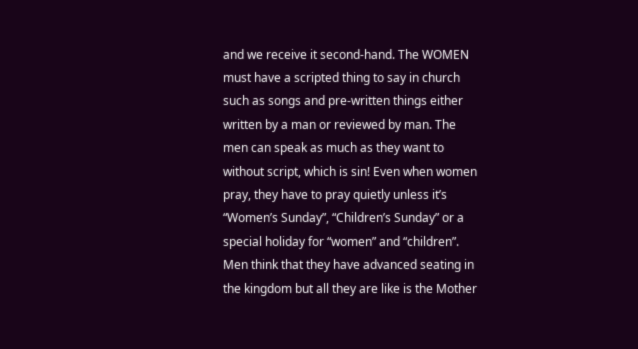and we receive it second-hand. The WOMEN must have a scripted thing to say in church such as songs and pre-written things either written by a man or reviewed by man. The men can speak as much as they want to without script, which is sin! Even when women pray, they have to pray quietly unless it’s “Women’s Sunday”, “Children’s Sunday” or a special holiday for “women” and “children”. Men think that they have advanced seating in the kingdom but all they are like is the Mother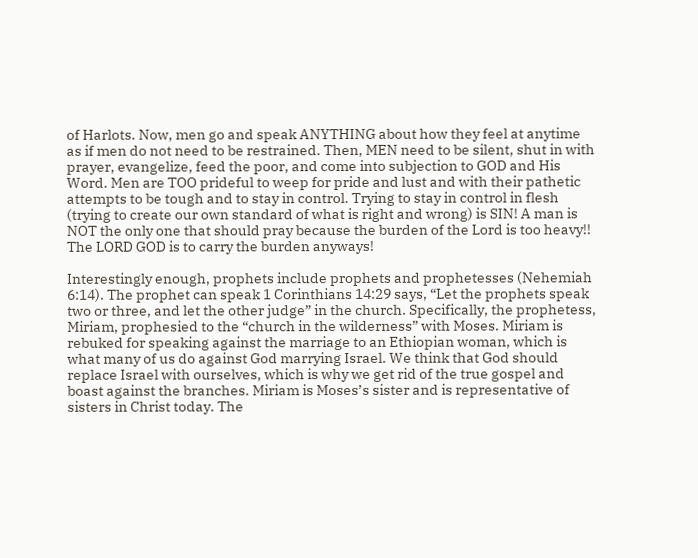of Harlots. Now, men go and speak ANYTHING about how they feel at anytime as if men do not need to be restrained. Then, MEN need to be silent, shut in with prayer, evangelize, feed the poor, and come into subjection to GOD and His Word. Men are TOO prideful to weep for pride and lust and with their pathetic attempts to be tough and to stay in control. Trying to stay in control in flesh (trying to create our own standard of what is right and wrong) is SIN! A man is NOT the only one that should pray because the burden of the Lord is too heavy!! The LORD GOD is to carry the burden anyways!

Interestingly enough, prophets include prophets and prophetesses (Nehemiah 6:14). The prophet can speak 1 Corinthians 14:29 says, “Let the prophets speak two or three, and let the other judge” in the church. Specifically, the prophetess, Miriam, prophesied to the “church in the wilderness” with Moses. Miriam is rebuked for speaking against the marriage to an Ethiopian woman, which is what many of us do against God marrying Israel. We think that God should replace Israel with ourselves, which is why we get rid of the true gospel and boast against the branches. Miriam is Moses’s sister and is representative of sisters in Christ today. The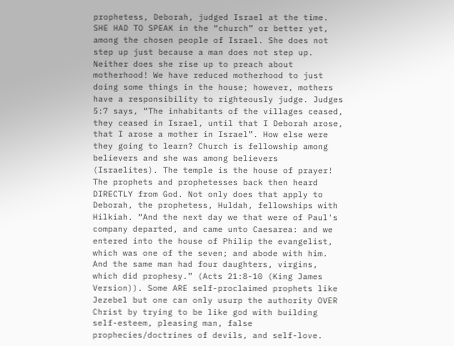prophetess, Deborah, judged Israel at the time. SHE HAD TO SPEAK in the “church” or better yet, among the chosen people of Israel. She does not step up just because a man does not step up. Neither does she rise up to preach about motherhood! We have reduced motherhood to just doing some things in the house; however, mothers have a responsibility to righteously judge. Judges 5:7 says, “The inhabitants of the villages ceased, they ceased in Israel, until that I Deborah arose, that I arose a mother in Israel”. How else were they going to learn? Church is fellowship among believers and she was among believers (Israelites). The temple is the house of prayer! The prophets and prophetesses back then heard DIRECTLY from God. Not only does that apply to Deborah, the prophetess, Huldah, fellowships with Hilkiah. “And the next day we that were of Paul's company departed, and came unto Caesarea: and we entered into the house of Philip the evangelist, which was one of the seven; and abode with him. And the same man had four daughters, virgins, which did prophesy.” (Acts 21:8-10 (King James Version)). Some ARE self-proclaimed prophets like Jezebel but one can only usurp the authority OVER Christ by trying to be like god with building self-esteem, pleasing man, false prophecies/doctrines of devils, and self-love.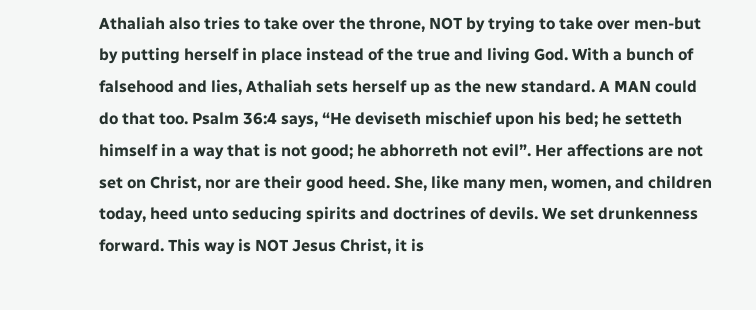Athaliah also tries to take over the throne, NOT by trying to take over men-but by putting herself in place instead of the true and living God. With a bunch of falsehood and lies, Athaliah sets herself up as the new standard. A MAN could do that too. Psalm 36:4 says, “He deviseth mischief upon his bed; he setteth himself in a way that is not good; he abhorreth not evil”. Her affections are not set on Christ, nor are their good heed. She, like many men, women, and children today, heed unto seducing spirits and doctrines of devils. We set drunkenness forward. This way is NOT Jesus Christ, it is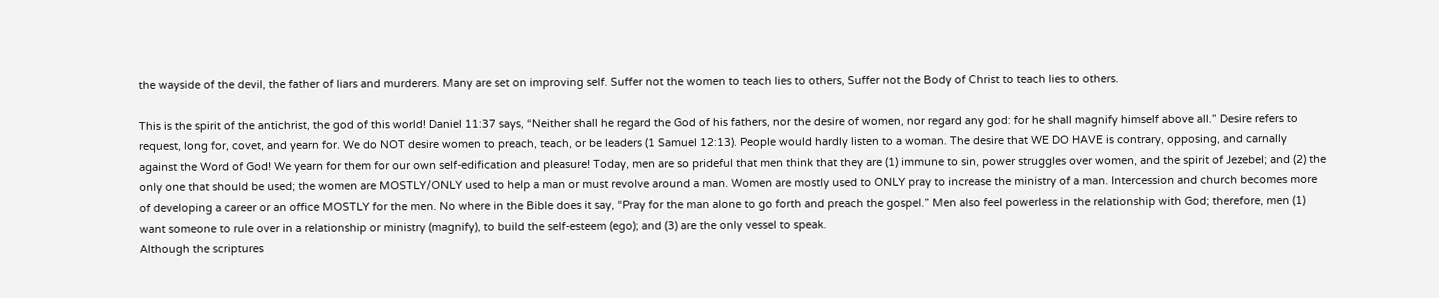the wayside of the devil, the father of liars and murderers. Many are set on improving self. Suffer not the women to teach lies to others, Suffer not the Body of Christ to teach lies to others.

This is the spirit of the antichrist, the god of this world! Daniel 11:37 says, “Neither shall he regard the God of his fathers, nor the desire of women, nor regard any god: for he shall magnify himself above all.” Desire refers to request, long for, covet, and yearn for. We do NOT desire women to preach, teach, or be leaders (1 Samuel 12:13). People would hardly listen to a woman. The desire that WE DO HAVE is contrary, opposing, and carnally against the Word of God! We yearn for them for our own self-edification and pleasure! Today, men are so prideful that men think that they are (1) immune to sin, power struggles over women, and the spirit of Jezebel; and (2) the only one that should be used; the women are MOSTLY/ONLY used to help a man or must revolve around a man. Women are mostly used to ONLY pray to increase the ministry of a man. Intercession and church becomes more of developing a career or an office MOSTLY for the men. No where in the Bible does it say, “Pray for the man alone to go forth and preach the gospel.” Men also feel powerless in the relationship with God; therefore, men (1) want someone to rule over in a relationship or ministry (magnify), to build the self-esteem (ego); and (3) are the only vessel to speak.
Although the scriptures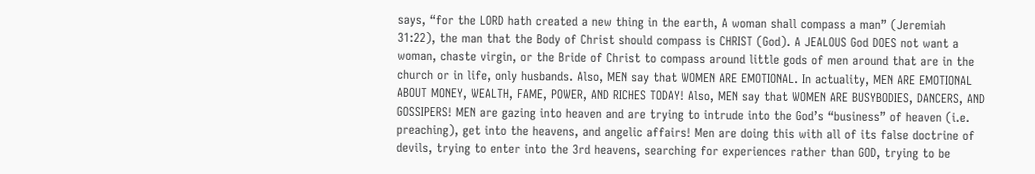says, “for the LORD hath created a new thing in the earth, A woman shall compass a man” (Jeremiah 31:22), the man that the Body of Christ should compass is CHRIST (God). A JEALOUS God DOES not want a woman, chaste virgin, or the Bride of Christ to compass around little gods of men around that are in the church or in life, only husbands. Also, MEN say that WOMEN ARE EMOTIONAL. In actuality, MEN ARE EMOTIONAL ABOUT MONEY, WEALTH, FAME, POWER, AND RICHES TODAY! Also, MEN say that WOMEN ARE BUSYBODIES, DANCERS, AND GOSSIPERS! MEN are gazing into heaven and are trying to intrude into the God’s “business” of heaven (i.e. preaching), get into the heavens, and angelic affairs! Men are doing this with all of its false doctrine of devils, trying to enter into the 3rd heavens, searching for experiences rather than GOD, trying to be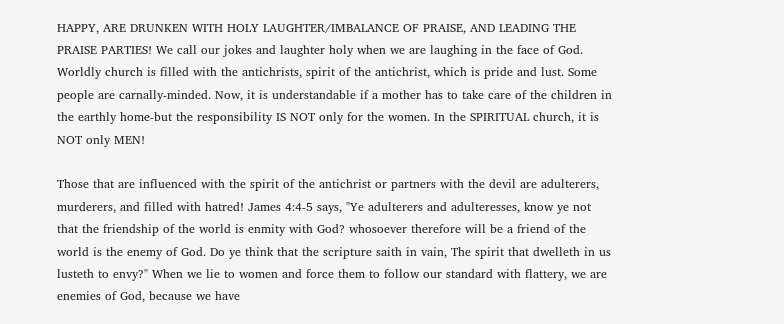HAPPY, ARE DRUNKEN WITH HOLY LAUGHTER/IMBALANCE OF PRAISE, AND LEADING THE PRAISE PARTIES! We call our jokes and laughter holy when we are laughing in the face of God. Worldly church is filled with the antichrists, spirit of the antichrist, which is pride and lust. Some people are carnally-minded. Now, it is understandable if a mother has to take care of the children in the earthly home-but the responsibility IS NOT only for the women. In the SPIRITUAL church, it is NOT only MEN!

Those that are influenced with the spirit of the antichrist or partners with the devil are adulterers, murderers, and filled with hatred! James 4:4-5 says, "Ye adulterers and adulteresses, know ye not that the friendship of the world is enmity with God? whosoever therefore will be a friend of the world is the enemy of God. Do ye think that the scripture saith in vain, The spirit that dwelleth in us lusteth to envy?" When we lie to women and force them to follow our standard with flattery, we are enemies of God, because we have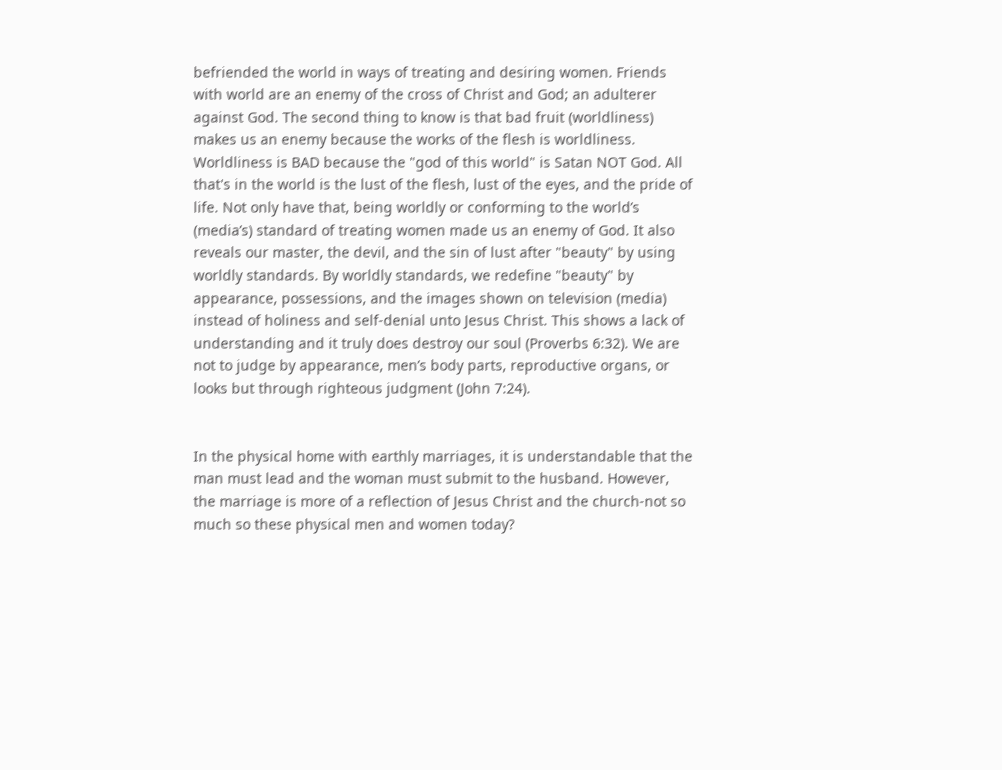befriended the world in ways of treating and desiring women. Friends with world are an enemy of the cross of Christ and God; an adulterer against God. The second thing to know is that bad fruit (worldliness) makes us an enemy because the works of the flesh is worldliness. Worldliness is BAD because the "god of this world" is Satan NOT God. All that's in the world is the lust of the flesh, lust of the eyes, and the pride of life. Not only have that, being worldly or conforming to the world’s (media’s) standard of treating women made us an enemy of God. It also reveals our master, the devil, and the sin of lust after "beauty" by using worldly standards. By worldly standards, we redefine "beauty" by appearance, possessions, and the images shown on television (media) instead of holiness and self-denial unto Jesus Christ. This shows a lack of understanding and it truly does destroy our soul (Proverbs 6:32). We are not to judge by appearance, men’s body parts, reproductive organs, or looks but through righteous judgment (John 7:24).


In the physical home with earthly marriages, it is understandable that the man must lead and the woman must submit to the husband. However, the marriage is more of a reflection of Jesus Christ and the church-not so much so these physical men and women today?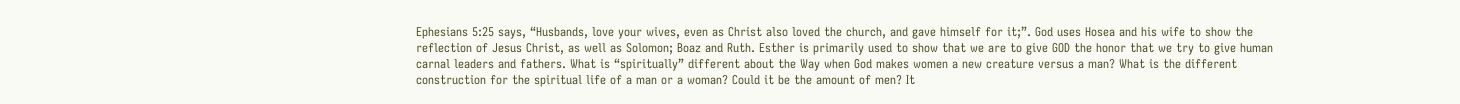Ephesians 5:25 says, “Husbands, love your wives, even as Christ also loved the church, and gave himself for it;”. God uses Hosea and his wife to show the reflection of Jesus Christ, as well as Solomon; Boaz and Ruth. Esther is primarily used to show that we are to give GOD the honor that we try to give human carnal leaders and fathers. What is “spiritually” different about the Way when God makes women a new creature versus a man? What is the different construction for the spiritual life of a man or a woman? Could it be the amount of men? It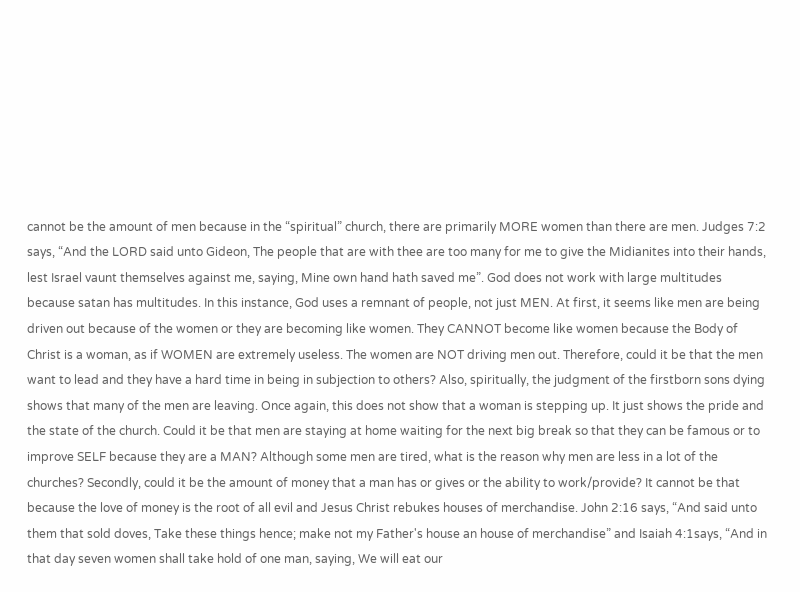cannot be the amount of men because in the “spiritual” church, there are primarily MORE women than there are men. Judges 7:2 says, “And the LORD said unto Gideon, The people that are with thee are too many for me to give the Midianites into their hands, lest Israel vaunt themselves against me, saying, Mine own hand hath saved me”. God does not work with large multitudes because satan has multitudes. In this instance, God uses a remnant of people, not just MEN. At first, it seems like men are being driven out because of the women or they are becoming like women. They CANNOT become like women because the Body of Christ is a woman, as if WOMEN are extremely useless. The women are NOT driving men out. Therefore, could it be that the men want to lead and they have a hard time in being in subjection to others? Also, spiritually, the judgment of the firstborn sons dying shows that many of the men are leaving. Once again, this does not show that a woman is stepping up. It just shows the pride and the state of the church. Could it be that men are staying at home waiting for the next big break so that they can be famous or to improve SELF because they are a MAN? Although some men are tired, what is the reason why men are less in a lot of the churches? Secondly, could it be the amount of money that a man has or gives or the ability to work/provide? It cannot be that because the love of money is the root of all evil and Jesus Christ rebukes houses of merchandise. John 2:16 says, “And said unto them that sold doves, Take these things hence; make not my Father's house an house of merchandise” and Isaiah 4:1says, “And in that day seven women shall take hold of one man, saying, We will eat our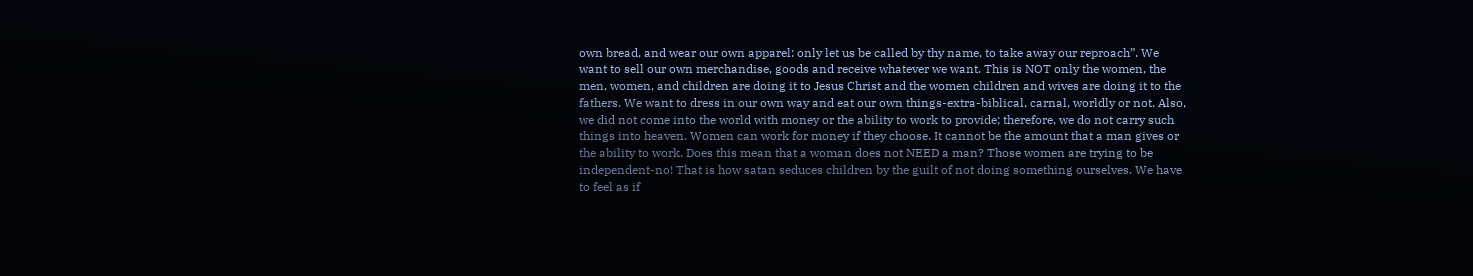own bread, and wear our own apparel: only let us be called by thy name, to take away our reproach”. We want to sell our own merchandise, goods and receive whatever we want. This is NOT only the women, the men, women, and children are doing it to Jesus Christ and the women children and wives are doing it to the fathers. We want to dress in our own way and eat our own things-extra-biblical, carnal, worldly or not. Also, we did not come into the world with money or the ability to work to provide; therefore, we do not carry such things into heaven. Women can work for money if they choose. It cannot be the amount that a man gives or the ability to work. Does this mean that a woman does not NEED a man? Those women are trying to be independent-no! That is how satan seduces children by the guilt of not doing something ourselves. We have to feel as if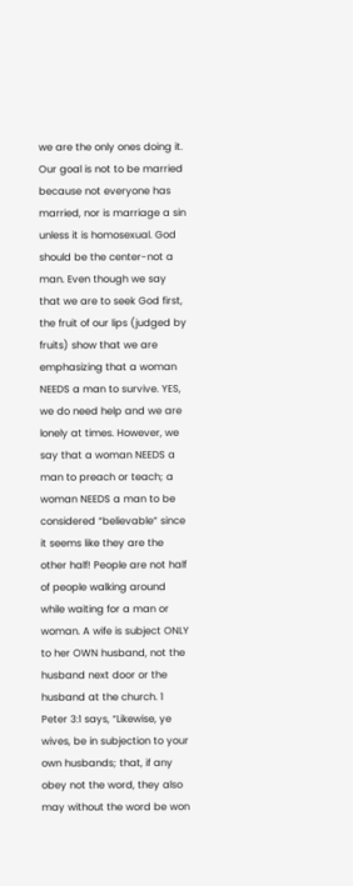we are the only ones doing it. Our goal is not to be married because not everyone has married, nor is marriage a sin unless it is homosexual. God should be the center-not a man. Even though we say that we are to seek God first, the fruit of our lips (judged by fruits) show that we are emphasizing that a woman NEEDS a man to survive. YES, we do need help and we are lonely at times. However, we say that a woman NEEDS a man to preach or teach; a woman NEEDS a man to be considered “believable” since it seems like they are the other half! People are not half of people walking around while waiting for a man or woman. A wife is subject ONLY to her OWN husband, not the husband next door or the husband at the church. 1 Peter 3:1 says, “Likewise, ye wives, be in subjection to your own husbands; that, if any obey not the word, they also may without the word be won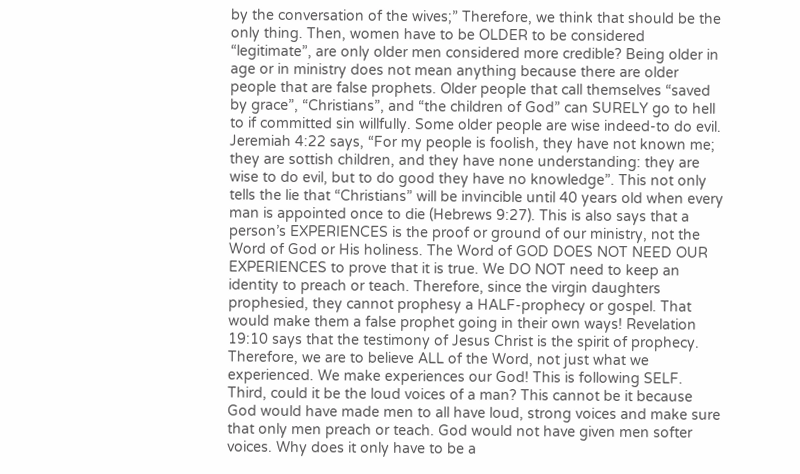by the conversation of the wives;” Therefore, we think that should be the only thing. Then, women have to be OLDER to be considered “legitimate”, are only older men considered more credible? Being older in age or in ministry does not mean anything because there are older people that are false prophets. Older people that call themselves “saved by grace”, “Christians”, and “the children of God” can SURELY go to hell to if committed sin willfully. Some older people are wise indeed-to do evil. Jeremiah 4:22 says, “For my people is foolish, they have not known me; they are sottish children, and they have none understanding: they are wise to do evil, but to do good they have no knowledge”. This not only tells the lie that “Christians” will be invincible until 40 years old when every man is appointed once to die (Hebrews 9:27). This is also says that a person’s EXPERIENCES is the proof or ground of our ministry, not the Word of God or His holiness. The Word of GOD DOES NOT NEED OUR EXPERIENCES to prove that it is true. We DO NOT need to keep an identity to preach or teach. Therefore, since the virgin daughters prophesied, they cannot prophesy a HALF-prophecy or gospel. That would make them a false prophet going in their own ways! Revelation 19:10 says that the testimony of Jesus Christ is the spirit of prophecy. Therefore, we are to believe ALL of the Word, not just what we experienced. We make experiences our God! This is following SELF. Third, could it be the loud voices of a man? This cannot be it because God would have made men to all have loud, strong voices and make sure that only men preach or teach. God would not have given men softer voices. Why does it only have to be a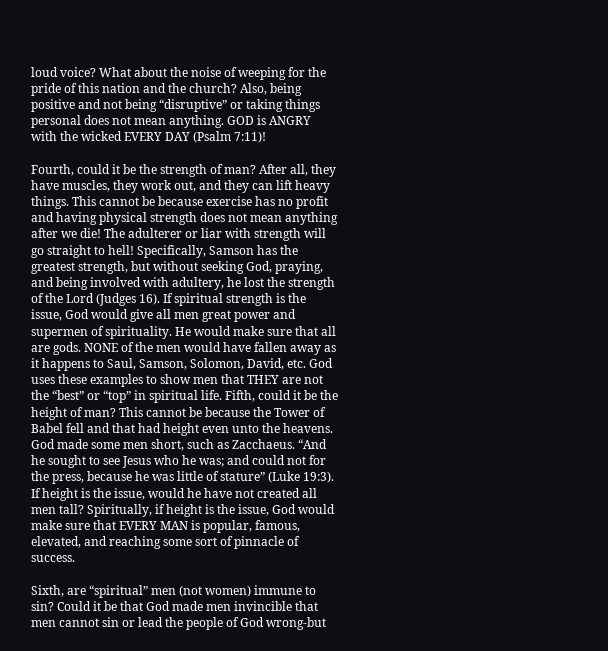loud voice? What about the noise of weeping for the pride of this nation and the church? Also, being positive and not being “disruptive” or taking things personal does not mean anything. GOD is ANGRY with the wicked EVERY DAY (Psalm 7:11)!

Fourth, could it be the strength of man? After all, they have muscles, they work out, and they can lift heavy things. This cannot be because exercise has no profit and having physical strength does not mean anything after we die! The adulterer or liar with strength will go straight to hell! Specifically, Samson has the greatest strength, but without seeking God, praying, and being involved with adultery, he lost the strength of the Lord (Judges 16). If spiritual strength is the issue, God would give all men great power and supermen of spirituality. He would make sure that all are gods. NONE of the men would have fallen away as it happens to Saul, Samson, Solomon, David, etc. God uses these examples to show men that THEY are not the “best” or “top” in spiritual life. Fifth, could it be the height of man? This cannot be because the Tower of Babel fell and that had height even unto the heavens. God made some men short, such as Zacchaeus. “And he sought to see Jesus who he was; and could not for the press, because he was little of stature” (Luke 19:3). If height is the issue, would he have not created all men tall? Spiritually, if height is the issue, God would make sure that EVERY MAN is popular, famous, elevated, and reaching some sort of pinnacle of success.

Sixth, are “spiritual” men (not women) immune to sin? Could it be that God made men invincible that men cannot sin or lead the people of God wrong-but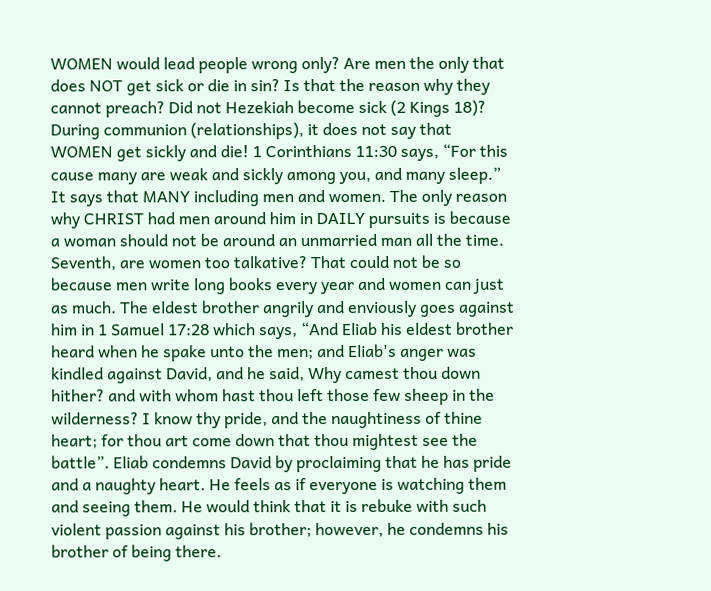WOMEN would lead people wrong only? Are men the only that does NOT get sick or die in sin? Is that the reason why they cannot preach? Did not Hezekiah become sick (2 Kings 18)? During communion (relationships), it does not say that WOMEN get sickly and die! 1 Corinthians 11:30 says, “For this cause many are weak and sickly among you, and many sleep.” It says that MANY including men and women. The only reason why CHRIST had men around him in DAILY pursuits is because a woman should not be around an unmarried man all the time. Seventh, are women too talkative? That could not be so because men write long books every year and women can just as much. The eldest brother angrily and enviously goes against him in 1 Samuel 17:28 which says, “And Eliab his eldest brother heard when he spake unto the men; and Eliab's anger was kindled against David, and he said, Why camest thou down hither? and with whom hast thou left those few sheep in the wilderness? I know thy pride, and the naughtiness of thine heart; for thou art come down that thou mightest see the battle”. Eliab condemns David by proclaiming that he has pride and a naughty heart. He feels as if everyone is watching them and seeing them. He would think that it is rebuke with such violent passion against his brother; however, he condemns his brother of being there.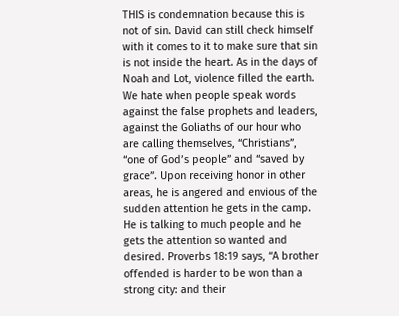THIS is condemnation because this is not of sin. David can still check himself with it comes to it to make sure that sin is not inside the heart. As in the days of Noah and Lot, violence filled the earth. We hate when people speak words against the false prophets and leaders, against the Goliaths of our hour who are calling themselves, “Christians”, “one of God’s people” and “saved by grace”. Upon receiving honor in other areas, he is angered and envious of the sudden attention he gets in the camp. He is talking to much people and he gets the attention so wanted and desired. Proverbs 18:19 says, “A brother offended is harder to be won than a strong city: and their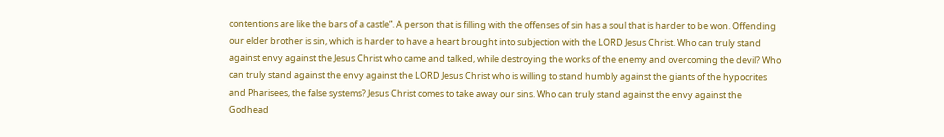contentions are like the bars of a castle”. A person that is filling with the offenses of sin has a soul that is harder to be won. Offending our elder brother is sin, which is harder to have a heart brought into subjection with the LORD Jesus Christ. Who can truly stand against envy against the Jesus Christ who came and talked, while destroying the works of the enemy and overcoming the devil? Who can truly stand against the envy against the LORD Jesus Christ who is willing to stand humbly against the giants of the hypocrites and Pharisees, the false systems? Jesus Christ comes to take away our sins. Who can truly stand against the envy against the Godhead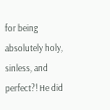for being absolutely holy, sinless, and perfect?! He did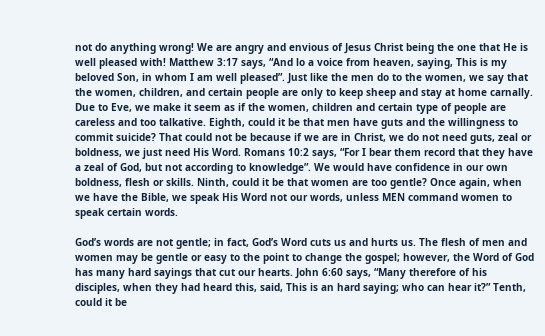not do anything wrong! We are angry and envious of Jesus Christ being the one that He is well pleased with! Matthew 3:17 says, “And lo a voice from heaven, saying, This is my beloved Son, in whom I am well pleased”. Just like the men do to the women, we say that the women, children, and certain people are only to keep sheep and stay at home carnally. Due to Eve, we make it seem as if the women, children and certain type of people are careless and too talkative. Eighth, could it be that men have guts and the willingness to commit suicide? That could not be because if we are in Christ, we do not need guts, zeal or boldness, we just need His Word. Romans 10:2 says, “For I bear them record that they have a zeal of God, but not according to knowledge”. We would have confidence in our own boldness, flesh or skills. Ninth, could it be that women are too gentle? Once again, when we have the Bible, we speak His Word not our words, unless MEN command women to speak certain words.

God’s words are not gentle; in fact, God’s Word cuts us and hurts us. The flesh of men and women may be gentle or easy to the point to change the gospel; however, the Word of God has many hard sayings that cut our hearts. John 6:60 says, “Many therefore of his disciples, when they had heard this, said, This is an hard saying; who can hear it?” Tenth, could it be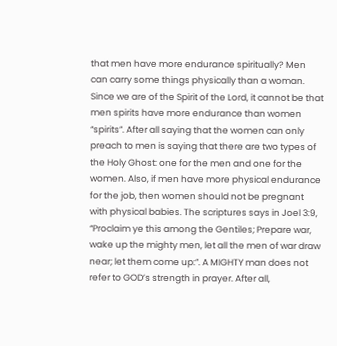that men have more endurance spiritually? Men can carry some things physically than a woman. Since we are of the Spirit of the Lord, it cannot be that men spirits have more endurance than women “spirits”. After all saying that the women can only preach to men is saying that there are two types of the Holy Ghost: one for the men and one for the women. Also, if men have more physical endurance for the job, then women should not be pregnant with physical babies. The scriptures says in Joel 3:9, “Proclaim ye this among the Gentiles; Prepare war, wake up the mighty men, let all the men of war draw near; let them come up:”. A MIGHTY man does not refer to GOD’s strength in prayer. After all,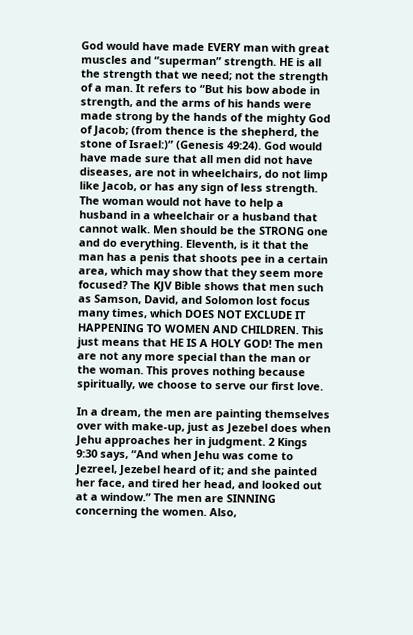God would have made EVERY man with great muscles and “superman” strength. HE is all the strength that we need; not the strength of a man. It refers to “But his bow abode in strength, and the arms of his hands were made strong by the hands of the mighty God of Jacob; (from thence is the shepherd, the stone of Israel:)” (Genesis 49:24). God would have made sure that all men did not have diseases, are not in wheelchairs, do not limp like Jacob, or has any sign of less strength. The woman would not have to help a husband in a wheelchair or a husband that cannot walk. Men should be the STRONG one and do everything. Eleventh, is it that the man has a penis that shoots pee in a certain area, which may show that they seem more focused? The KJV Bible shows that men such as Samson, David, and Solomon lost focus many times, which DOES NOT EXCLUDE IT HAPPENING TO WOMEN AND CHILDREN. This just means that HE IS A HOLY GOD! The men are not any more special than the man or the woman. This proves nothing because spiritually, we choose to serve our first love.

In a dream, the men are painting themselves over with make-up, just as Jezebel does when Jehu approaches her in judgment. 2 Kings 9:30 says, “And when Jehu was come to Jezreel, Jezebel heard of it; and she painted her face, and tired her head, and looked out at a window.” The men are SINNING concerning the women. Also,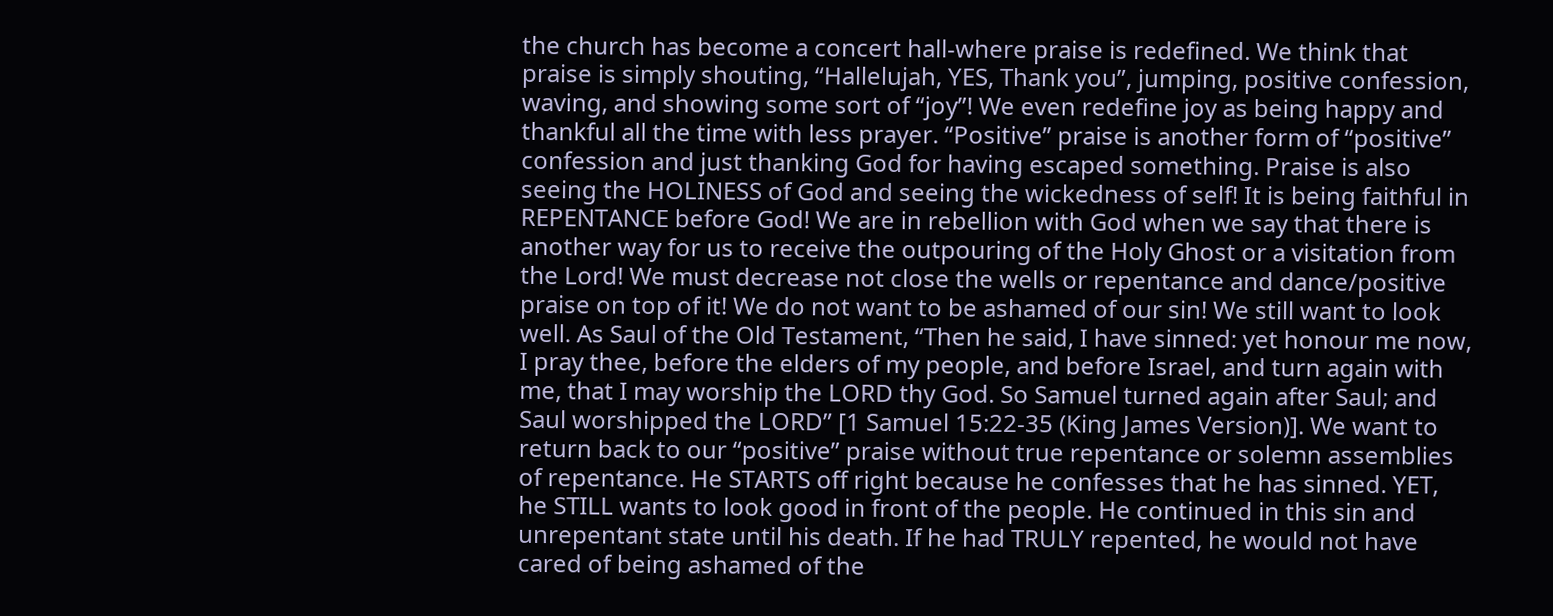the church has become a concert hall-where praise is redefined. We think that praise is simply shouting, “Hallelujah, YES, Thank you”, jumping, positive confession, waving, and showing some sort of “joy”! We even redefine joy as being happy and thankful all the time with less prayer. “Positive” praise is another form of “positive” confession and just thanking God for having escaped something. Praise is also seeing the HOLINESS of God and seeing the wickedness of self! It is being faithful in REPENTANCE before God! We are in rebellion with God when we say that there is another way for us to receive the outpouring of the Holy Ghost or a visitation from the Lord! We must decrease not close the wells or repentance and dance/positive praise on top of it! We do not want to be ashamed of our sin! We still want to look well. As Saul of the Old Testament, “Then he said, I have sinned: yet honour me now, I pray thee, before the elders of my people, and before Israel, and turn again with me, that I may worship the LORD thy God. So Samuel turned again after Saul; and Saul worshipped the LORD” [1 Samuel 15:22-35 (King James Version)]. We want to return back to our “positive” praise without true repentance or solemn assemblies of repentance. He STARTS off right because he confesses that he has sinned. YET, he STILL wants to look good in front of the people. He continued in this sin and unrepentant state until his death. If he had TRULY repented, he would not have cared of being ashamed of the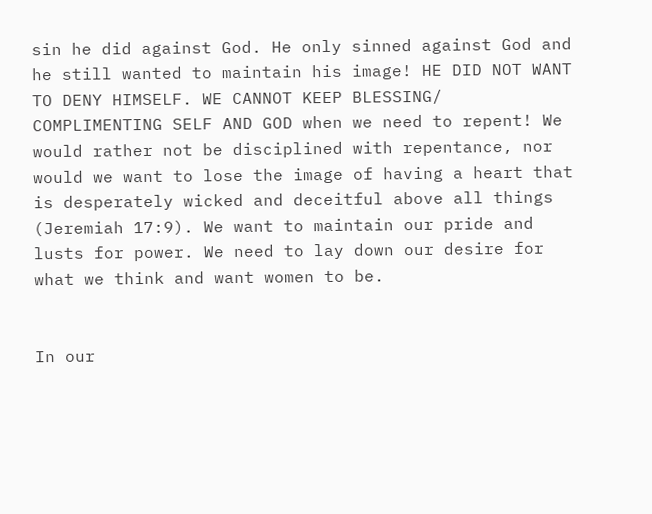sin he did against God. He only sinned against God and he still wanted to maintain his image! HE DID NOT WANT TO DENY HIMSELF. WE CANNOT KEEP BLESSING/ COMPLIMENTING SELF AND GOD when we need to repent! We would rather not be disciplined with repentance, nor would we want to lose the image of having a heart that is desperately wicked and deceitful above all things (Jeremiah 17:9). We want to maintain our pride and lusts for power. We need to lay down our desire for what we think and want women to be.


In our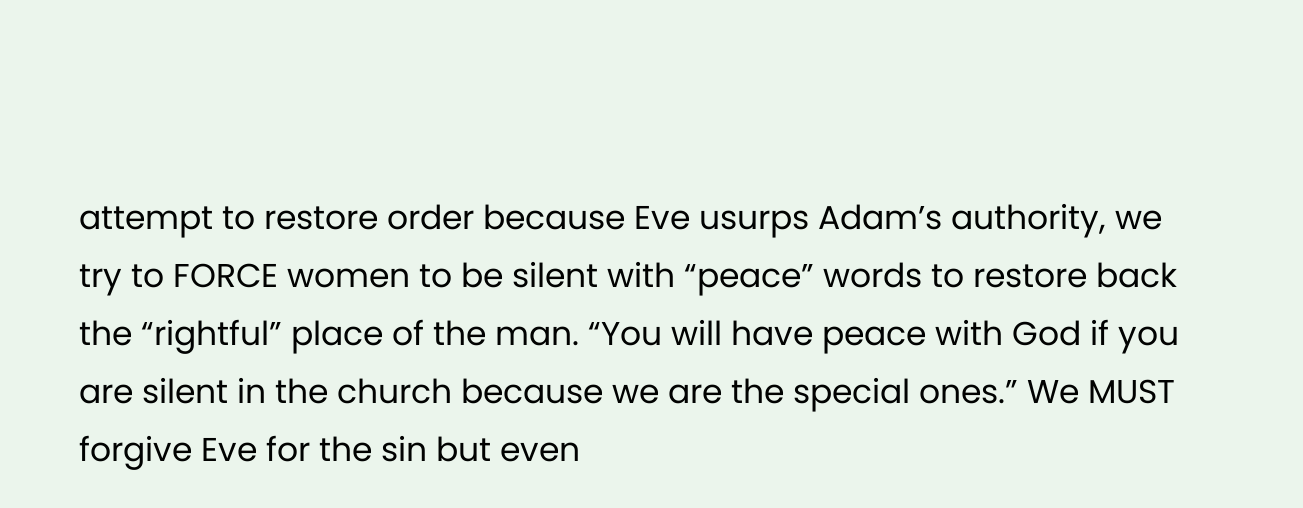attempt to restore order because Eve usurps Adam’s authority, we try to FORCE women to be silent with “peace” words to restore back the “rightful” place of the man. “You will have peace with God if you are silent in the church because we are the special ones.” We MUST forgive Eve for the sin but even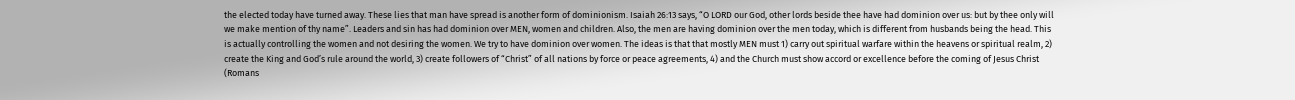the elected today have turned away. These lies that man have spread is another form of dominionism. Isaiah 26:13 says, “O LORD our God, other lords beside thee have had dominion over us: but by thee only will we make mention of thy name”. Leaders and sin has had dominion over MEN, women and children. Also, the men are having dominion over the men today, which is different from husbands being the head. This is actually controlling the women and not desiring the women. We try to have dominion over women. The ideas is that that mostly MEN must 1) carry out spiritual warfare within the heavens or spiritual realm, 2) create the King and God’s rule around the world, 3) create followers of “Christ” of all nations by force or peace agreements, 4) and the Church must show accord or excellence before the coming of Jesus Christ (Romans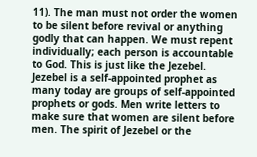11). The man must not order the women to be silent before revival or anything godly that can happen. We must repent individually; each person is accountable to God. This is just like the Jezebel. Jezebel is a self-appointed prophet as many today are groups of self-appointed prophets or gods. Men write letters to make sure that women are silent before men. The spirit of Jezebel or the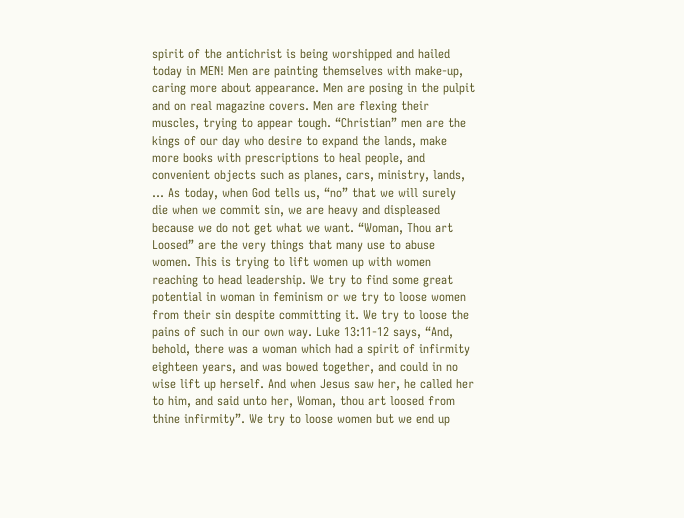spirit of the antichrist is being worshipped and hailed today in MEN! Men are painting themselves with make-up, caring more about appearance. Men are posing in the pulpit and on real magazine covers. Men are flexing their muscles, trying to appear tough. “Christian” men are the kings of our day who desire to expand the lands, make more books with prescriptions to heal people, and convenient objects such as planes, cars, ministry, lands, … As today, when God tells us, “no” that we will surely die when we commit sin, we are heavy and displeased because we do not get what we want. “Woman, Thou art Loosed” are the very things that many use to abuse women. This is trying to lift women up with women reaching to head leadership. We try to find some great potential in woman in feminism or we try to loose women from their sin despite committing it. We try to loose the pains of such in our own way. Luke 13:11-12 says, “And, behold, there was a woman which had a spirit of infirmity eighteen years, and was bowed together, and could in no wise lift up herself. And when Jesus saw her, he called her to him, and said unto her, Woman, thou art loosed from thine infirmity”. We try to loose women but we end up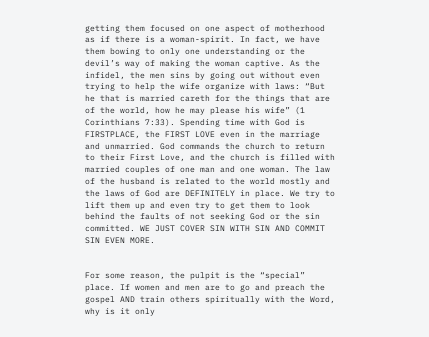getting them focused on one aspect of motherhood as if there is a woman-spirit. In fact, we have them bowing to only one understanding or the devil’s way of making the woman captive. As the infidel, the men sins by going out without even trying to help the wife organize with laws: “But he that is married careth for the things that are of the world, how he may please his wife” (1 Corinthians 7:33). Spending time with God is FIRSTPLACE, the FIRST LOVE even in the marriage and unmarried. God commands the church to return to their First Love, and the church is filled with married couples of one man and one woman. The law of the husband is related to the world mostly and the laws of God are DEFINITELY in place. We try to lift them up and even try to get them to look behind the faults of not seeking God or the sin committed. WE JUST COVER SIN WITH SIN AND COMMIT SIN EVEN MORE.


For some reason, the pulpit is the “special” place. If women and men are to go and preach the gospel AND train others spiritually with the Word, why is it only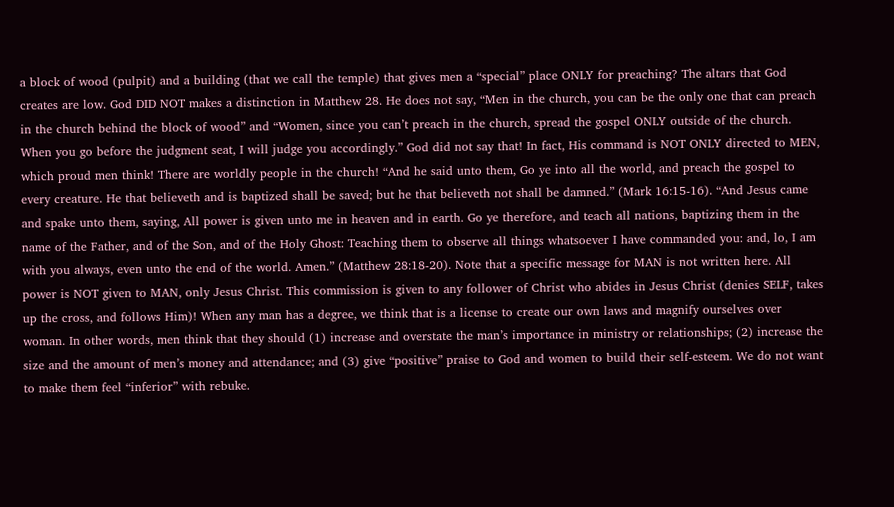a block of wood (pulpit) and a building (that we call the temple) that gives men a “special” place ONLY for preaching? The altars that God creates are low. God DID NOT makes a distinction in Matthew 28. He does not say, “Men in the church, you can be the only one that can preach in the church behind the block of wood” and “Women, since you can’t preach in the church, spread the gospel ONLY outside of the church. When you go before the judgment seat, I will judge you accordingly.” God did not say that! In fact, His command is NOT ONLY directed to MEN, which proud men think! There are worldly people in the church! “And he said unto them, Go ye into all the world, and preach the gospel to every creature. He that believeth and is baptized shall be saved; but he that believeth not shall be damned.” (Mark 16:15-16). “And Jesus came and spake unto them, saying, All power is given unto me in heaven and in earth. Go ye therefore, and teach all nations, baptizing them in the name of the Father, and of the Son, and of the Holy Ghost: Teaching them to observe all things whatsoever I have commanded you: and, lo, I am with you always, even unto the end of the world. Amen.” (Matthew 28:18-20). Note that a specific message for MAN is not written here. All power is NOT given to MAN, only Jesus Christ. This commission is given to any follower of Christ who abides in Jesus Christ (denies SELF, takes up the cross, and follows Him)! When any man has a degree, we think that is a license to create our own laws and magnify ourselves over woman. In other words, men think that they should (1) increase and overstate the man’s importance in ministry or relationships; (2) increase the size and the amount of men’s money and attendance; and (3) give “positive” praise to God and women to build their self-esteem. We do not want to make them feel “inferior” with rebuke.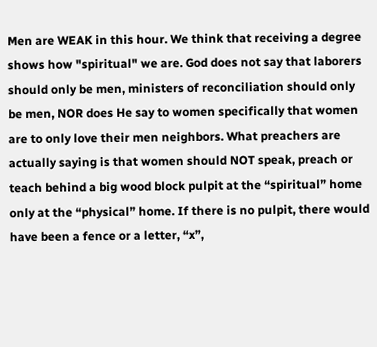Men are WEAK in this hour. We think that receiving a degree shows how "spiritual" we are. God does not say that laborers should only be men, ministers of reconciliation should only be men, NOR does He say to women specifically that women are to only love their men neighbors. What preachers are actually saying is that women should NOT speak, preach or teach behind a big wood block pulpit at the “spiritual” home only at the “physical” home. If there is no pulpit, there would have been a fence or a letter, “x”,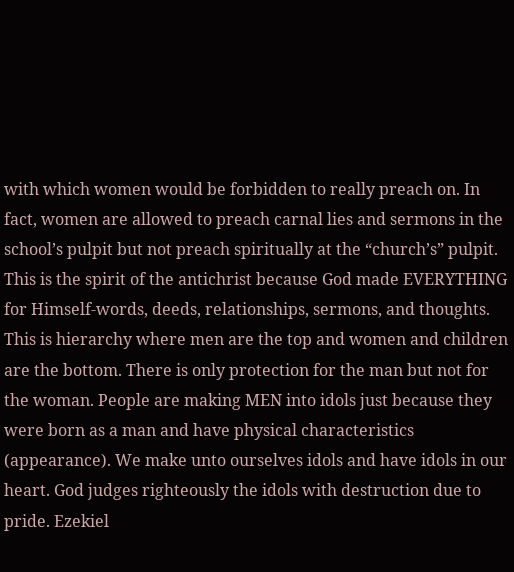with which women would be forbidden to really preach on. In fact, women are allowed to preach carnal lies and sermons in the school’s pulpit but not preach spiritually at the “church’s” pulpit. This is the spirit of the antichrist because God made EVERYTHING for Himself-words, deeds, relationships, sermons, and thoughts. This is hierarchy where men are the top and women and children are the bottom. There is only protection for the man but not for the woman. People are making MEN into idols just because they were born as a man and have physical characteristics (appearance). We make unto ourselves idols and have idols in our heart. God judges righteously the idols with destruction due to pride. Ezekiel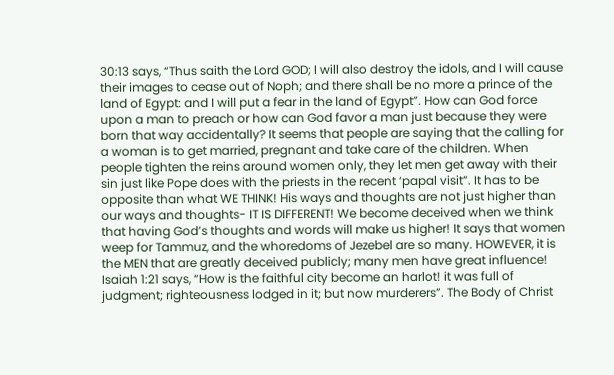30:13 says, “Thus saith the Lord GOD; I will also destroy the idols, and I will cause their images to cease out of Noph; and there shall be no more a prince of the land of Egypt: and I will put a fear in the land of Egypt”. How can God force upon a man to preach or how can God favor a man just because they were born that way accidentally? It seems that people are saying that the calling for a woman is to get married, pregnant and take care of the children. When people tighten the reins around women only, they let men get away with their sin just like Pope does with the priests in the recent ‘papal visit”. It has to be opposite than what WE THINK! His ways and thoughts are not just higher than our ways and thoughts- IT IS DIFFERENT! We become deceived when we think that having God’s thoughts and words will make us higher! It says that women weep for Tammuz, and the whoredoms of Jezebel are so many. HOWEVER, it is the MEN that are greatly deceived publicly; many men have great influence! Isaiah 1:21 says, “How is the faithful city become an harlot! it was full of judgment; righteousness lodged in it; but now murderers”. The Body of Christ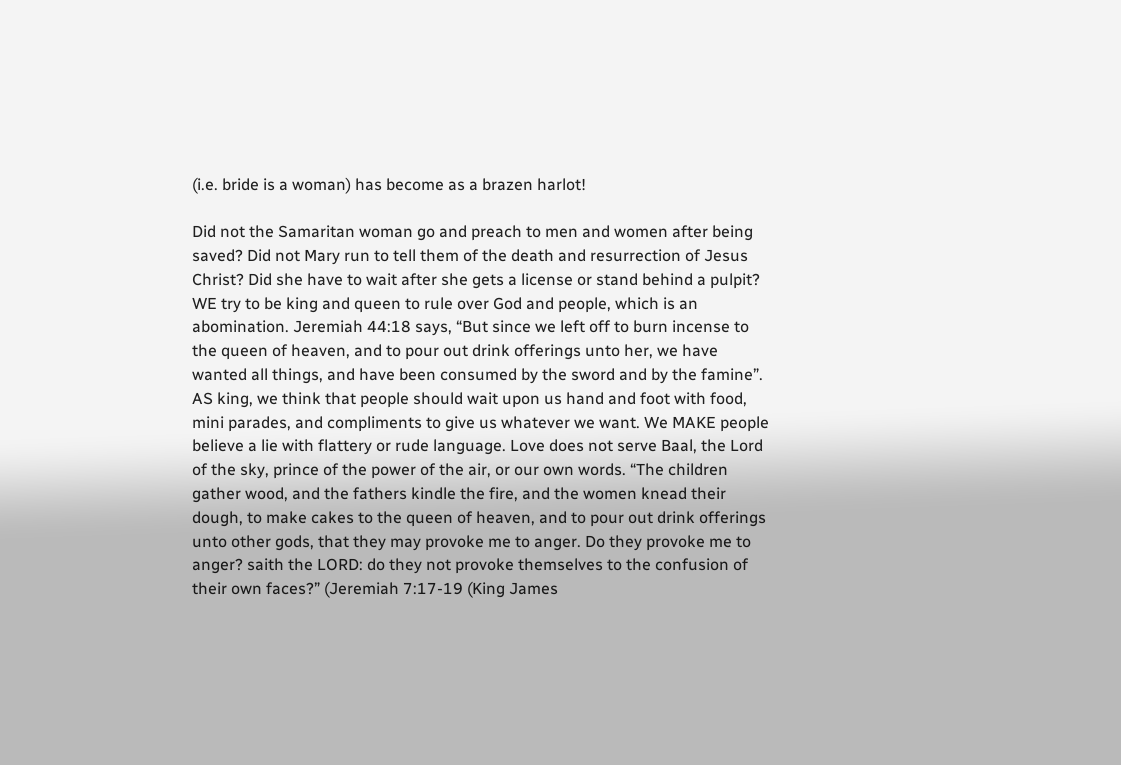(i.e. bride is a woman) has become as a brazen harlot!

Did not the Samaritan woman go and preach to men and women after being saved? Did not Mary run to tell them of the death and resurrection of Jesus Christ? Did she have to wait after she gets a license or stand behind a pulpit? WE try to be king and queen to rule over God and people, which is an abomination. Jeremiah 44:18 says, “But since we left off to burn incense to the queen of heaven, and to pour out drink offerings unto her, we have wanted all things, and have been consumed by the sword and by the famine”. AS king, we think that people should wait upon us hand and foot with food, mini parades, and compliments to give us whatever we want. We MAKE people believe a lie with flattery or rude language. Love does not serve Baal, the Lord of the sky, prince of the power of the air, or our own words. “The children gather wood, and the fathers kindle the fire, and the women knead their dough, to make cakes to the queen of heaven, and to pour out drink offerings unto other gods, that they may provoke me to anger. Do they provoke me to anger? saith the LORD: do they not provoke themselves to the confusion of their own faces?” (Jeremiah 7:17-19 (King James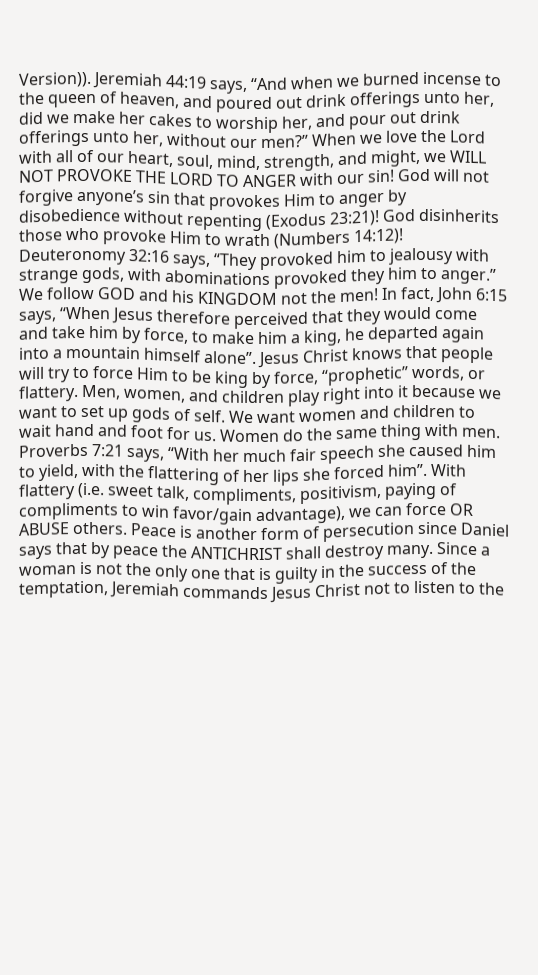Version)). Jeremiah 44:19 says, “And when we burned incense to the queen of heaven, and poured out drink offerings unto her, did we make her cakes to worship her, and pour out drink offerings unto her, without our men?” When we love the Lord with all of our heart, soul, mind, strength, and might, we WILL NOT PROVOKE THE LORD TO ANGER with our sin! God will not forgive anyone’s sin that provokes Him to anger by disobedience without repenting (Exodus 23:21)! God disinherits those who provoke Him to wrath (Numbers 14:12)! Deuteronomy 32:16 says, “They provoked him to jealousy with strange gods, with abominations provoked they him to anger.” We follow GOD and his KINGDOM not the men! In fact, John 6:15 says, “When Jesus therefore perceived that they would come and take him by force, to make him a king, he departed again into a mountain himself alone”. Jesus Christ knows that people will try to force Him to be king by force, “prophetic” words, or flattery. Men, women, and children play right into it because we want to set up gods of self. We want women and children to wait hand and foot for us. Women do the same thing with men. Proverbs 7:21 says, “With her much fair speech she caused him to yield, with the flattering of her lips she forced him”. With flattery (i.e. sweet talk, compliments, positivism, paying of compliments to win favor/gain advantage), we can force OR ABUSE others. Peace is another form of persecution since Daniel says that by peace the ANTICHRIST shall destroy many. Since a woman is not the only one that is guilty in the success of the temptation, Jeremiah commands Jesus Christ not to listen to the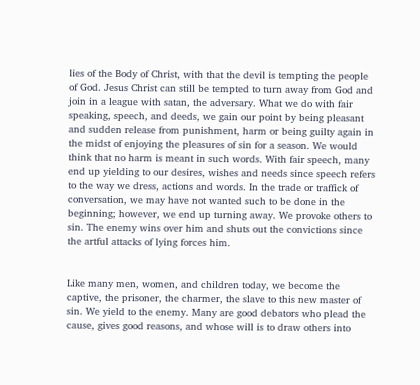lies of the Body of Christ, with that the devil is tempting the people of God. Jesus Christ can still be tempted to turn away from God and join in a league with satan, the adversary. What we do with fair speaking, speech, and deeds, we gain our point by being pleasant and sudden release from punishment, harm or being guilty again in the midst of enjoying the pleasures of sin for a season. We would think that no harm is meant in such words. With fair speech, many end up yielding to our desires, wishes and needs since speech refers to the way we dress, actions and words. In the trade or traffick of conversation, we may have not wanted such to be done in the beginning; however, we end up turning away. We provoke others to sin. The enemy wins over him and shuts out the convictions since the artful attacks of lying forces him.


Like many men, women, and children today, we become the captive, the prisoner, the charmer, the slave to this new master of sin. We yield to the enemy. Many are good debators who plead the cause, gives good reasons, and whose will is to draw others into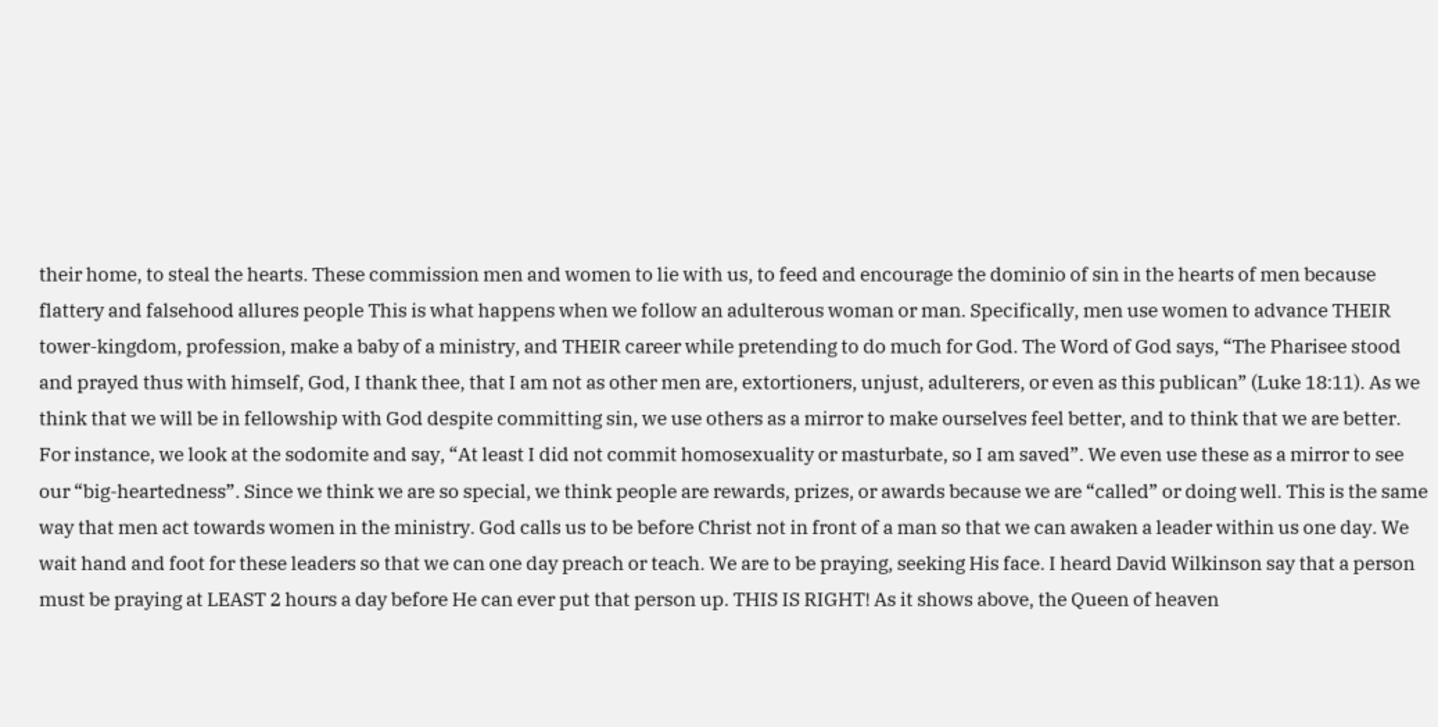their home, to steal the hearts. These commission men and women to lie with us, to feed and encourage the dominio of sin in the hearts of men because flattery and falsehood allures people This is what happens when we follow an adulterous woman or man. Specifically, men use women to advance THEIR tower-kingdom, profession, make a baby of a ministry, and THEIR career while pretending to do much for God. The Word of God says, “The Pharisee stood and prayed thus with himself, God, I thank thee, that I am not as other men are, extortioners, unjust, adulterers, or even as this publican” (Luke 18:11). As we think that we will be in fellowship with God despite committing sin, we use others as a mirror to make ourselves feel better, and to think that we are better. For instance, we look at the sodomite and say, “At least I did not commit homosexuality or masturbate, so I am saved”. We even use these as a mirror to see our “big-heartedness”. Since we think we are so special, we think people are rewards, prizes, or awards because we are “called” or doing well. This is the same way that men act towards women in the ministry. God calls us to be before Christ not in front of a man so that we can awaken a leader within us one day. We wait hand and foot for these leaders so that we can one day preach or teach. We are to be praying, seeking His face. I heard David Wilkinson say that a person must be praying at LEAST 2 hours a day before He can ever put that person up. THIS IS RIGHT! As it shows above, the Queen of heaven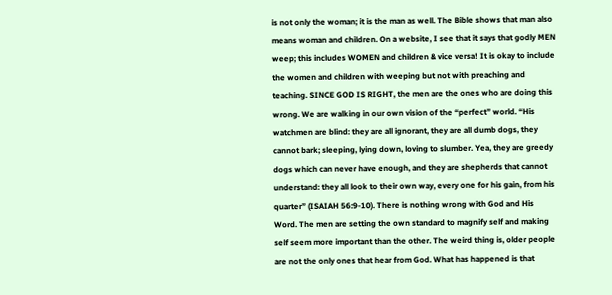is not only the woman; it is the man as well. The Bible shows that man also means woman and children. On a website, I see that it says that godly MEN weep; this includes WOMEN and children & vice versa! It is okay to include the women and children with weeping but not with preaching and teaching. SINCE GOD IS RIGHT, the men are the ones who are doing this wrong. We are walking in our own vision of the “perfect” world. “His watchmen are blind: they are all ignorant, they are all dumb dogs, they cannot bark; sleeping, lying down, loving to slumber. Yea, they are greedy dogs which can never have enough, and they are shepherds that cannot understand: they all look to their own way, every one for his gain, from his quarter” (ISAIAH 56:9-10). There is nothing wrong with God and His Word. The men are setting the own standard to magnify self and making self seem more important than the other. The weird thing is, older people are not the only ones that hear from God. What has happened is that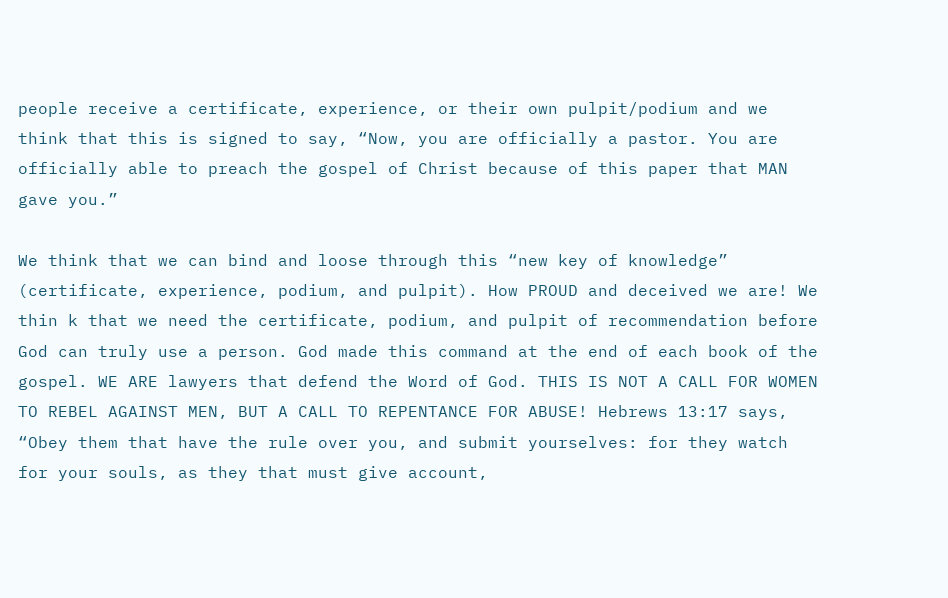people receive a certificate, experience, or their own pulpit/podium and we think that this is signed to say, “Now, you are officially a pastor. You are officially able to preach the gospel of Christ because of this paper that MAN gave you.”

We think that we can bind and loose through this “new key of knowledge” (certificate, experience, podium, and pulpit). How PROUD and deceived we are! We thin k that we need the certificate, podium, and pulpit of recommendation before God can truly use a person. God made this command at the end of each book of the gospel. WE ARE lawyers that defend the Word of God. THIS IS NOT A CALL FOR WOMEN TO REBEL AGAINST MEN, BUT A CALL TO REPENTANCE FOR ABUSE! Hebrews 13:17 says, “Obey them that have the rule over you, and submit yourselves: for they watch for your souls, as they that must give account,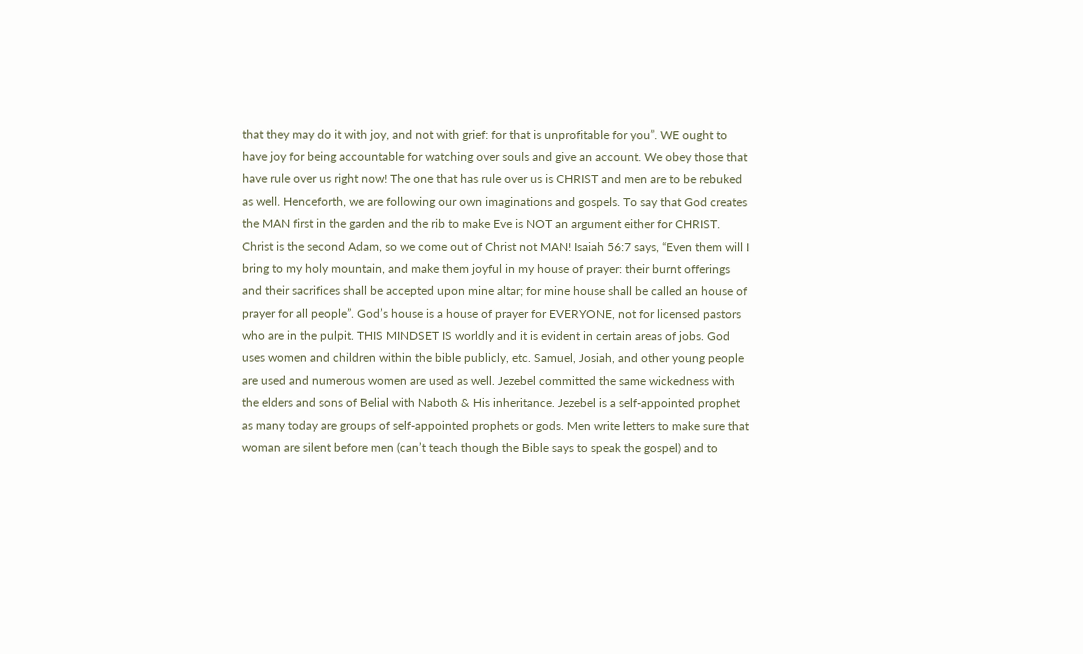that they may do it with joy, and not with grief: for that is unprofitable for you”. WE ought to have joy for being accountable for watching over souls and give an account. We obey those that have rule over us right now! The one that has rule over us is CHRIST and men are to be rebuked as well. Henceforth, we are following our own imaginations and gospels. To say that God creates the MAN first in the garden and the rib to make Eve is NOT an argument either for CHRIST. Christ is the second Adam, so we come out of Christ not MAN! Isaiah 56:7 says, “Even them will I bring to my holy mountain, and make them joyful in my house of prayer: their burnt offerings and their sacrifices shall be accepted upon mine altar; for mine house shall be called an house of prayer for all people”. God’s house is a house of prayer for EVERYONE, not for licensed pastors who are in the pulpit. THIS MINDSET IS worldly and it is evident in certain areas of jobs. God uses women and children within the bible publicly, etc. Samuel, Josiah, and other young people are used and numerous women are used as well. Jezebel committed the same wickedness with the elders and sons of Belial with Naboth & His inheritance. Jezebel is a self-appointed prophet as many today are groups of self-appointed prophets or gods. Men write letters to make sure that woman are silent before men (can’t teach though the Bible says to speak the gospel) and to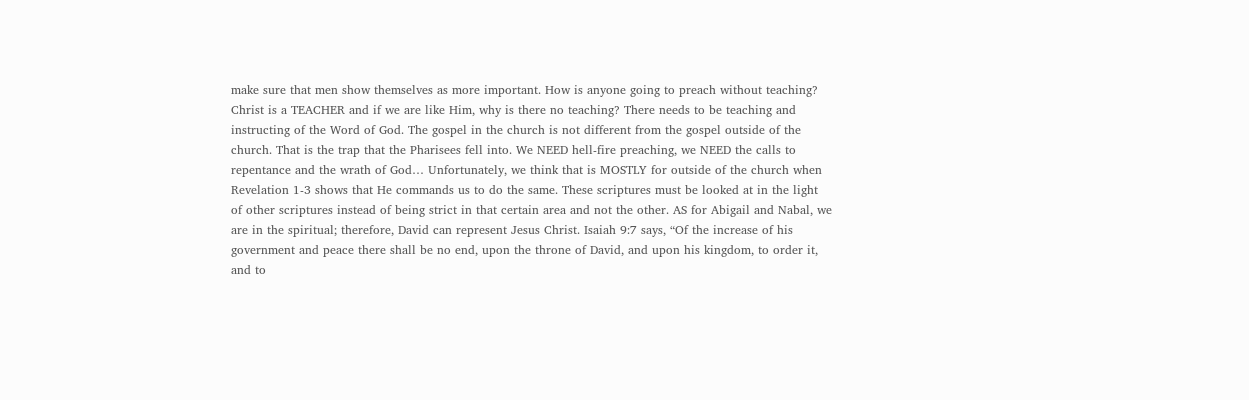make sure that men show themselves as more important. How is anyone going to preach without teaching? Christ is a TEACHER and if we are like Him, why is there no teaching? There needs to be teaching and instructing of the Word of God. The gospel in the church is not different from the gospel outside of the church. That is the trap that the Pharisees fell into. We NEED hell-fire preaching, we NEED the calls to repentance and the wrath of God… Unfortunately, we think that is MOSTLY for outside of the church when Revelation 1-3 shows that He commands us to do the same. These scriptures must be looked at in the light of other scriptures instead of being strict in that certain area and not the other. AS for Abigail and Nabal, we are in the spiritual; therefore, David can represent Jesus Christ. Isaiah 9:7 says, “Of the increase of his government and peace there shall be no end, upon the throne of David, and upon his kingdom, to order it, and to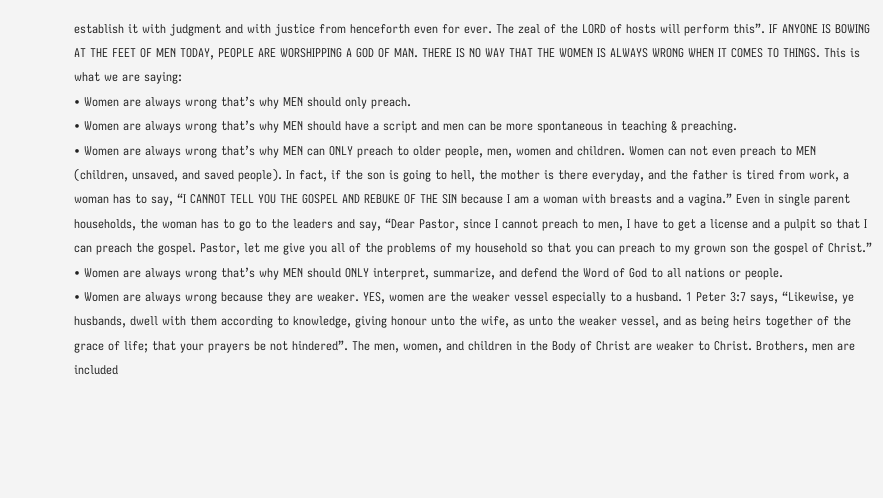establish it with judgment and with justice from henceforth even for ever. The zeal of the LORD of hosts will perform this”. IF ANYONE IS BOWING AT THE FEET OF MEN TODAY, PEOPLE ARE WORSHIPPING A GOD OF MAN. THERE IS NO WAY THAT THE WOMEN IS ALWAYS WRONG WHEN IT COMES TO THINGS. This is what we are saying:
• Women are always wrong that’s why MEN should only preach.
• Women are always wrong that’s why MEN should have a script and men can be more spontaneous in teaching & preaching.
• Women are always wrong that’s why MEN can ONLY preach to older people, men, women and children. Women can not even preach to MEN (children, unsaved, and saved people). In fact, if the son is going to hell, the mother is there everyday, and the father is tired from work, a woman has to say, “I CANNOT TELL YOU THE GOSPEL AND REBUKE OF THE SIN because I am a woman with breasts and a vagina.” Even in single parent households, the woman has to go to the leaders and say, “Dear Pastor, since I cannot preach to men, I have to get a license and a pulpit so that I can preach the gospel. Pastor, let me give you all of the problems of my household so that you can preach to my grown son the gospel of Christ.”
• Women are always wrong that’s why MEN should ONLY interpret, summarize, and defend the Word of God to all nations or people.
• Women are always wrong because they are weaker. YES, women are the weaker vessel especially to a husband. 1 Peter 3:7 says, “Likewise, ye husbands, dwell with them according to knowledge, giving honour unto the wife, as unto the weaker vessel, and as being heirs together of the grace of life; that your prayers be not hindered”. The men, women, and children in the Body of Christ are weaker to Christ. Brothers, men are included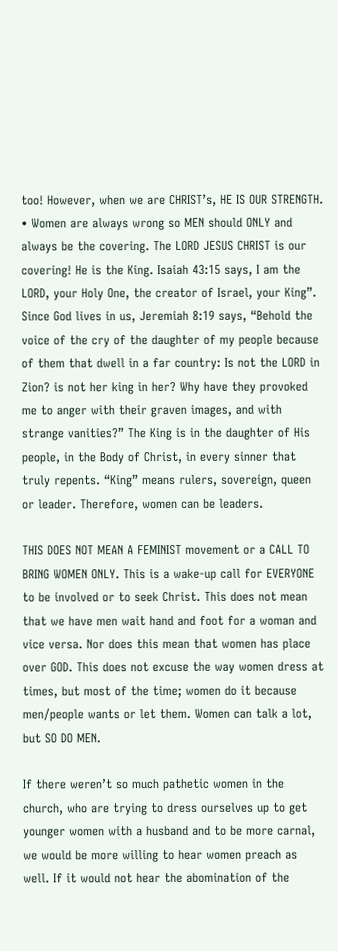too! However, when we are CHRIST’s, HE IS OUR STRENGTH.
• Women are always wrong so MEN should ONLY and always be the covering. The LORD JESUS CHRIST is our covering! He is the King. Isaiah 43:15 says, I am the LORD, your Holy One, the creator of Israel, your King”. Since God lives in us, Jeremiah 8:19 says, “Behold the voice of the cry of the daughter of my people because of them that dwell in a far country: Is not the LORD in Zion? is not her king in her? Why have they provoked me to anger with their graven images, and with strange vanities?” The King is in the daughter of His people, in the Body of Christ, in every sinner that truly repents. “King” means rulers, sovereign, queen or leader. Therefore, women can be leaders.

THIS DOES NOT MEAN A FEMINIST movement or a CALL TO BRING WOMEN ONLY. This is a wake-up call for EVERYONE to be involved or to seek Christ. This does not mean that we have men wait hand and foot for a woman and vice versa. Nor does this mean that women has place over GOD. This does not excuse the way women dress at times, but most of the time; women do it because men/people wants or let them. Women can talk a lot, but SO DO MEN.

If there weren’t so much pathetic women in the church, who are trying to dress ourselves up to get younger women with a husband and to be more carnal, we would be more willing to hear women preach as well. If it would not hear the abomination of the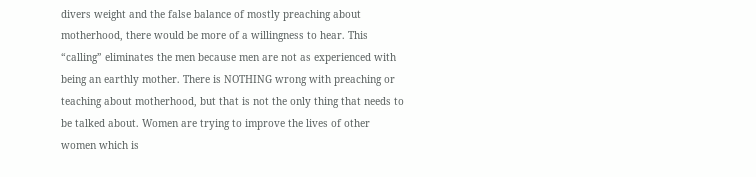divers weight and the false balance of mostly preaching about motherhood, there would be more of a willingness to hear. This “calling” eliminates the men because men are not as experienced with being an earthly mother. There is NOTHING wrong with preaching or teaching about motherhood, but that is not the only thing that needs to be talked about. Women are trying to improve the lives of other women which is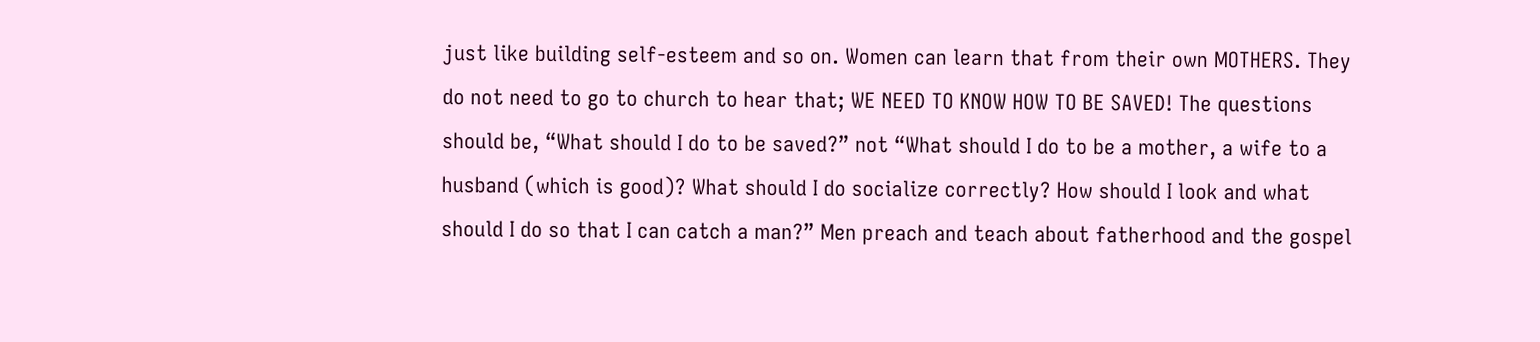just like building self-esteem and so on. Women can learn that from their own MOTHERS. They do not need to go to church to hear that; WE NEED TO KNOW HOW TO BE SAVED! The questions should be, “What should I do to be saved?” not “What should I do to be a mother, a wife to a husband (which is good)? What should I do socialize correctly? How should I look and what should I do so that I can catch a man?” Men preach and teach about fatherhood and the gospel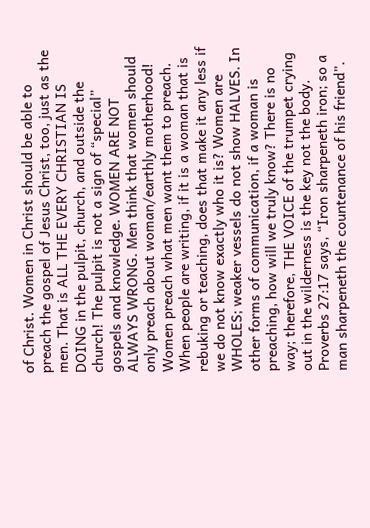of Christ. Women in Christ should be able to preach the gospel of Jesus Christ, too, just as the men. That is ALL THE EVERY CHRISTIAN IS DOING in the pulpit, church, and outside the church! The pulpit is not a sign of “special” gospels and knowledge. WOMEN ARE NOT ALWAYS WRONG. Men think that women should only preach about woman/earthly motherhood! Women preach what men want them to preach. When people are writing, if it is a woman that is rebuking or teaching, does that make it any less if we do not know exactly who it is? Women are WHOLES; weaker vessels do not show HALVES. In other forms of communication, if a woman is preaching, how will we truly know? There is no way; therefore, THE VOICE of the trumpet crying out in the wilderness is the key not the body. Proverbs 27:17 says, “Iron sharpeneth iron; so a man sharpeneth the countenance of his friend”.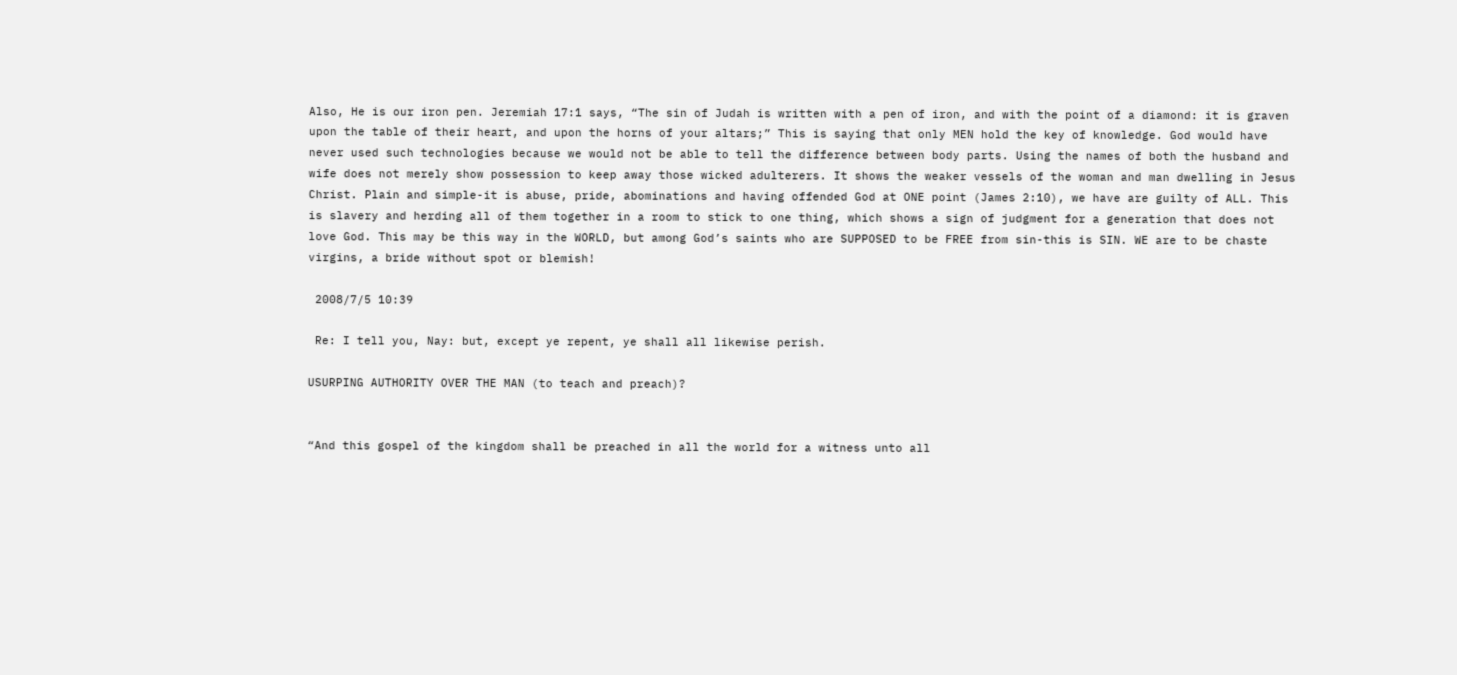Also, He is our iron pen. Jeremiah 17:1 says, “The sin of Judah is written with a pen of iron, and with the point of a diamond: it is graven upon the table of their heart, and upon the horns of your altars;” This is saying that only MEN hold the key of knowledge. God would have never used such technologies because we would not be able to tell the difference between body parts. Using the names of both the husband and wife does not merely show possession to keep away those wicked adulterers. It shows the weaker vessels of the woman and man dwelling in Jesus Christ. Plain and simple-it is abuse, pride, abominations and having offended God at ONE point (James 2:10), we have are guilty of ALL. This is slavery and herding all of them together in a room to stick to one thing, which shows a sign of judgment for a generation that does not love God. This may be this way in the WORLD, but among God’s saints who are SUPPOSED to be FREE from sin-this is SIN. WE are to be chaste virgins, a bride without spot or blemish!

 2008/7/5 10:39

 Re: I tell you, Nay: but, except ye repent, ye shall all likewise perish.

USURPING AUTHORITY OVER THE MAN (to teach and preach)?


“And this gospel of the kingdom shall be preached in all the world for a witness unto all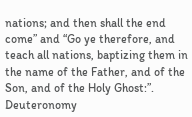nations; and then shall the end come” and “Go ye therefore, and teach all nations, baptizing them in the name of the Father, and of the Son, and of the Holy Ghost:”.
Deuteronomy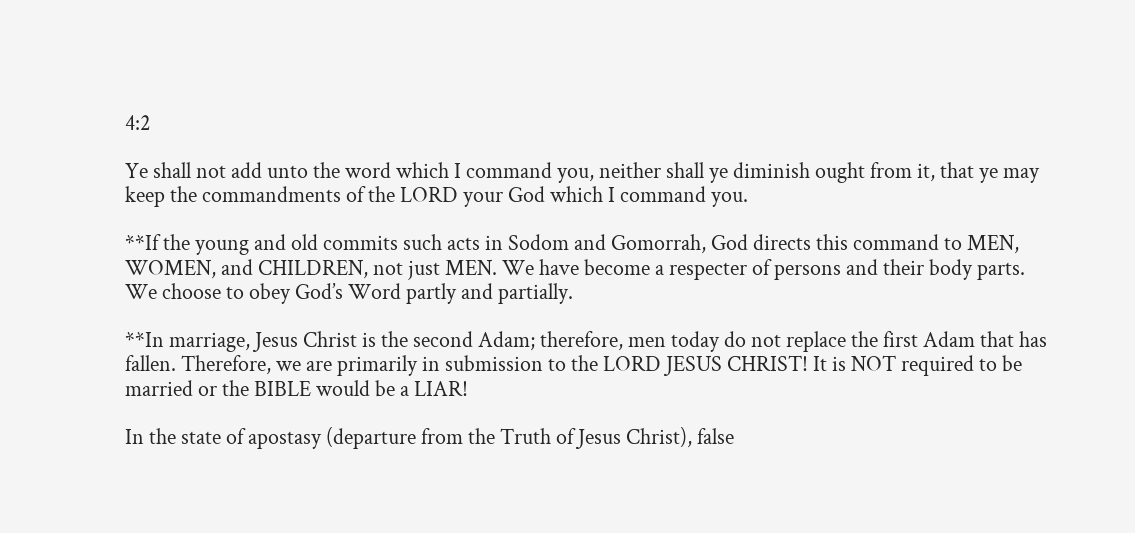4:2

Ye shall not add unto the word which I command you, neither shall ye diminish ought from it, that ye may keep the commandments of the LORD your God which I command you.

**If the young and old commits such acts in Sodom and Gomorrah, God directs this command to MEN, WOMEN, and CHILDREN, not just MEN. We have become a respecter of persons and their body parts. We choose to obey God’s Word partly and partially.

**In marriage, Jesus Christ is the second Adam; therefore, men today do not replace the first Adam that has fallen. Therefore, we are primarily in submission to the LORD JESUS CHRIST! It is NOT required to be married or the BIBLE would be a LIAR!

In the state of apostasy (departure from the Truth of Jesus Christ), false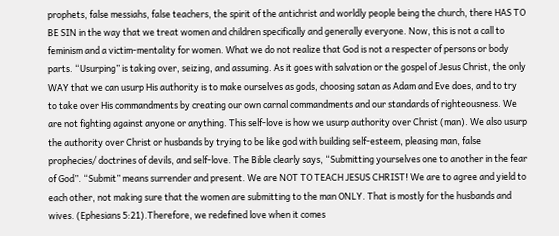prophets, false messiahs, false teachers, the spirit of the antichrist and worldly people being the church, there HAS TO BE SIN in the way that we treat women and children specifically and generally everyone. Now, this is not a call to feminism and a victim-mentality for women. What we do not realize that God is not a respecter of persons or body parts. “Usurping” is taking over, seizing, and assuming. As it goes with salvation or the gospel of Jesus Christ, the only WAY that we can usurp His authority is to make ourselves as gods, choosing satan as Adam and Eve does, and to try to take over His commandments by creating our own carnal commandments and our standards of righteousness. We are not fighting against anyone or anything. This self-love is how we usurp authority over Christ (man). We also usurp the authority over Christ or husbands by trying to be like god with building self-esteem, pleasing man, false prophecies/ doctrines of devils, and self-love. The Bible clearly says, “Submitting yourselves one to another in the fear of God”. “Submit” means surrender and present. We are NOT TO TEACH JESUS CHRIST! We are to agree and yield to each other, not making sure that the women are submitting to the man ONLY. That is mostly for the husbands and wives. (Ephesians 5:21).Therefore, we redefined love when it comes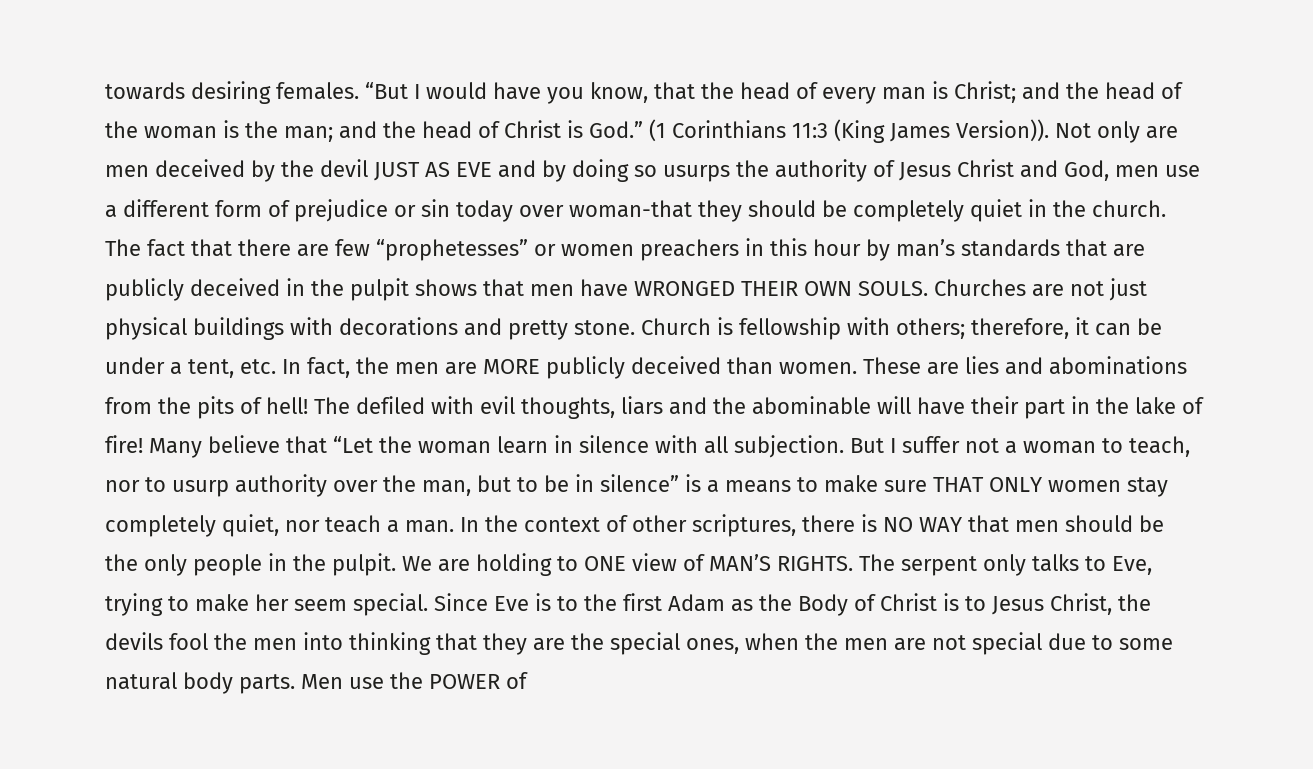towards desiring females. “But I would have you know, that the head of every man is Christ; and the head of the woman is the man; and the head of Christ is God.” (1 Corinthians 11:3 (King James Version)). Not only are men deceived by the devil JUST AS EVE and by doing so usurps the authority of Jesus Christ and God, men use a different form of prejudice or sin today over woman-that they should be completely quiet in the church. The fact that there are few “prophetesses” or women preachers in this hour by man’s standards that are publicly deceived in the pulpit shows that men have WRONGED THEIR OWN SOULS. Churches are not just physical buildings with decorations and pretty stone. Church is fellowship with others; therefore, it can be under a tent, etc. In fact, the men are MORE publicly deceived than women. These are lies and abominations from the pits of hell! The defiled with evil thoughts, liars and the abominable will have their part in the lake of fire! Many believe that “Let the woman learn in silence with all subjection. But I suffer not a woman to teach, nor to usurp authority over the man, but to be in silence” is a means to make sure THAT ONLY women stay completely quiet, nor teach a man. In the context of other scriptures, there is NO WAY that men should be the only people in the pulpit. We are holding to ONE view of MAN’S RIGHTS. The serpent only talks to Eve, trying to make her seem special. Since Eve is to the first Adam as the Body of Christ is to Jesus Christ, the devils fool the men into thinking that they are the special ones, when the men are not special due to some natural body parts. Men use the POWER of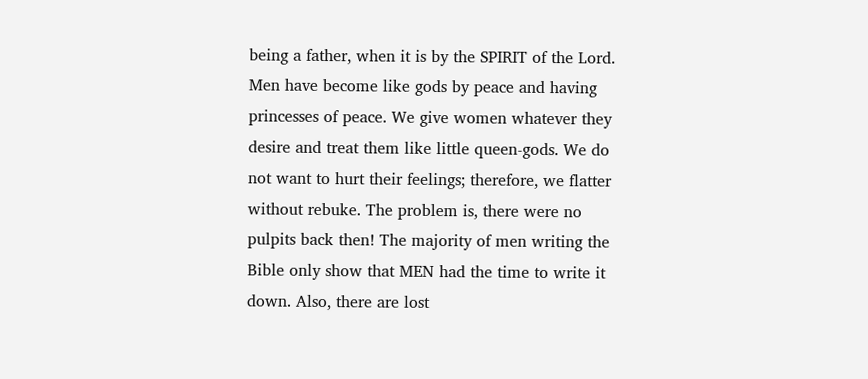being a father, when it is by the SPIRIT of the Lord. Men have become like gods by peace and having princesses of peace. We give women whatever they desire and treat them like little queen-gods. We do not want to hurt their feelings; therefore, we flatter without rebuke. The problem is, there were no pulpits back then! The majority of men writing the Bible only show that MEN had the time to write it down. Also, there are lost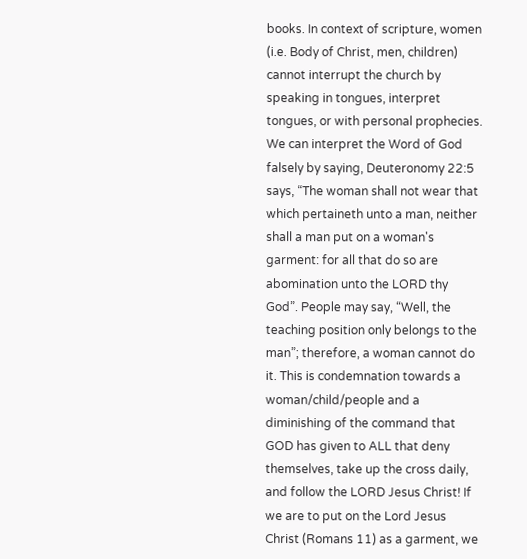books. In context of scripture, women (i.e. Body of Christ, men, children) cannot interrupt the church by speaking in tongues, interpret tongues, or with personal prophecies.
We can interpret the Word of God falsely by saying, Deuteronomy 22:5 says, “The woman shall not wear that which pertaineth unto a man, neither shall a man put on a woman's garment: for all that do so are abomination unto the LORD thy God”. People may say, “Well, the teaching position only belongs to the man”; therefore, a woman cannot do it. This is condemnation towards a woman/child/people and a diminishing of the command that GOD has given to ALL that deny themselves, take up the cross daily, and follow the LORD Jesus Christ! If we are to put on the Lord Jesus Christ (Romans 11) as a garment, we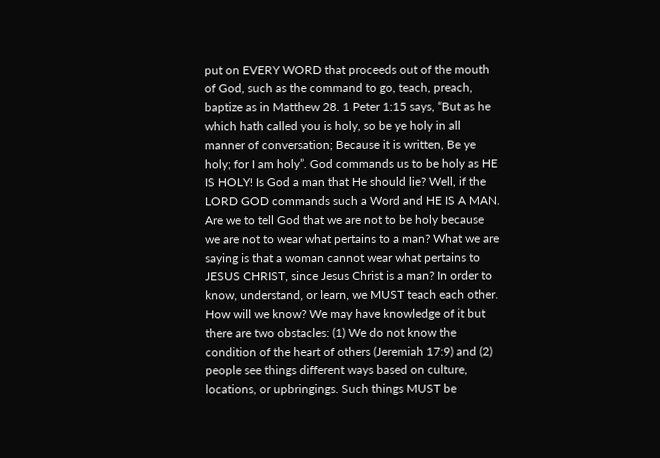put on EVERY WORD that proceeds out of the mouth of God, such as the command to go, teach, preach, baptize as in Matthew 28. 1 Peter 1:15 says, “But as he which hath called you is holy, so be ye holy in all manner of conversation; Because it is written, Be ye holy; for I am holy”. God commands us to be holy as HE IS HOLY! Is God a man that He should lie? Well, if the LORD GOD commands such a Word and HE IS A MAN. Are we to tell God that we are not to be holy because we are not to wear what pertains to a man? What we are saying is that a woman cannot wear what pertains to JESUS CHRIST, since Jesus Christ is a man? In order to know, understand, or learn, we MUST teach each other. How will we know? We may have knowledge of it but there are two obstacles: (1) We do not know the condition of the heart of others (Jeremiah 17:9) and (2) people see things different ways based on culture, locations, or upbringings. Such things MUST be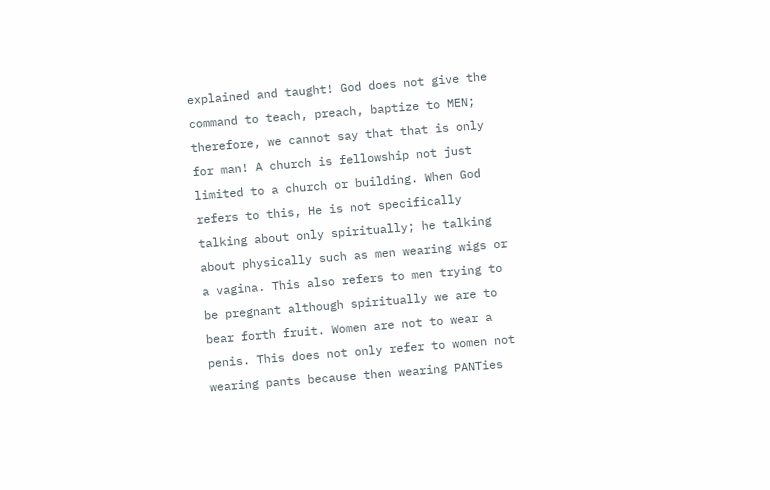explained and taught! God does not give the command to teach, preach, baptize to MEN; therefore, we cannot say that that is only for man! A church is fellowship not just limited to a church or building. When God refers to this, He is not specifically talking about only spiritually; he talking about physically such as men wearing wigs or a vagina. This also refers to men trying to be pregnant although spiritually we are to bear forth fruit. Women are not to wear a penis. This does not only refer to women not wearing pants because then wearing PANTies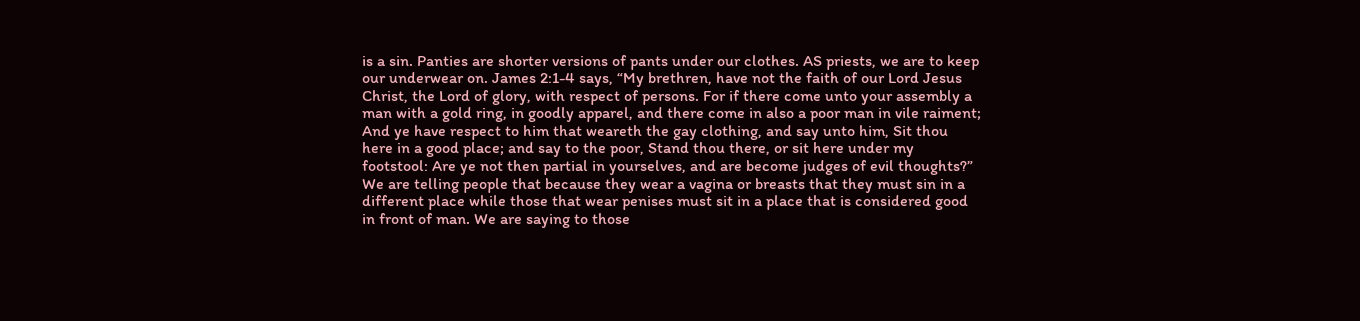is a sin. Panties are shorter versions of pants under our clothes. AS priests, we are to keep our underwear on. James 2:1-4 says, “My brethren, have not the faith of our Lord Jesus Christ, the Lord of glory, with respect of persons. For if there come unto your assembly a man with a gold ring, in goodly apparel, and there come in also a poor man in vile raiment; And ye have respect to him that weareth the gay clothing, and say unto him, Sit thou here in a good place; and say to the poor, Stand thou there, or sit here under my footstool: Are ye not then partial in yourselves, and are become judges of evil thoughts?” We are telling people that because they wear a vagina or breasts that they must sin in a different place while those that wear penises must sit in a place that is considered good in front of man. We are saying to those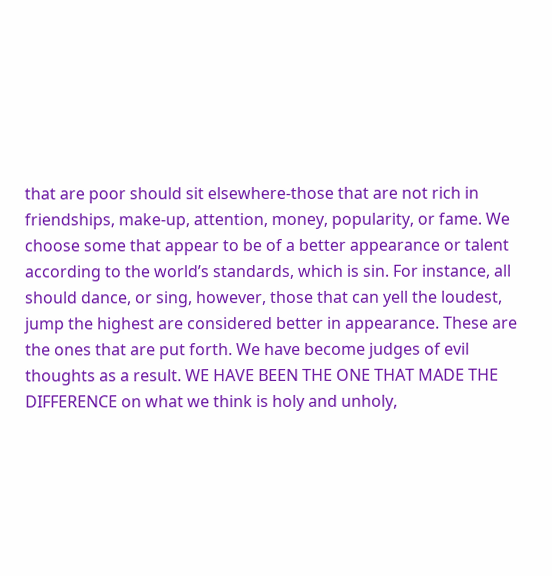that are poor should sit elsewhere-those that are not rich in friendships, make-up, attention, money, popularity, or fame. We choose some that appear to be of a better appearance or talent according to the world’s standards, which is sin. For instance, all should dance, or sing, however, those that can yell the loudest, jump the highest are considered better in appearance. These are the ones that are put forth. We have become judges of evil thoughts as a result. WE HAVE BEEN THE ONE THAT MADE THE DIFFERENCE on what we think is holy and unholy,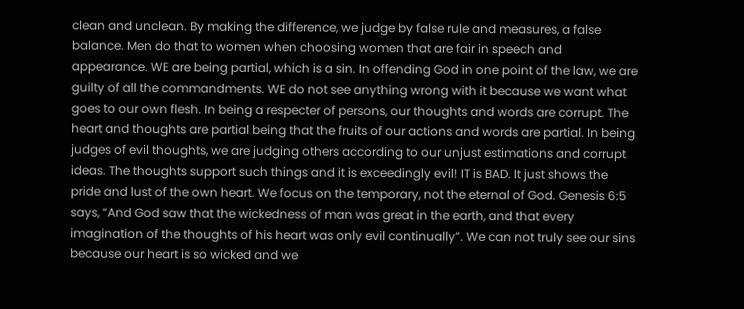clean and unclean. By making the difference, we judge by false rule and measures, a false balance. Men do that to women when choosing women that are fair in speech and appearance. WE are being partial, which is a sin. In offending God in one point of the law, we are guilty of all the commandments. WE do not see anything wrong with it because we want what goes to our own flesh. In being a respecter of persons, our thoughts and words are corrupt. The heart and thoughts are partial being that the fruits of our actions and words are partial. In being judges of evil thoughts, we are judging others according to our unjust estimations and corrupt ideas. The thoughts support such things and it is exceedingly evil! IT is BAD. It just shows the pride and lust of the own heart. We focus on the temporary, not the eternal of God. Genesis 6:5 says, “And God saw that the wickedness of man was great in the earth, and that every imagination of the thoughts of his heart was only evil continually”. We can not truly see our sins because our heart is so wicked and we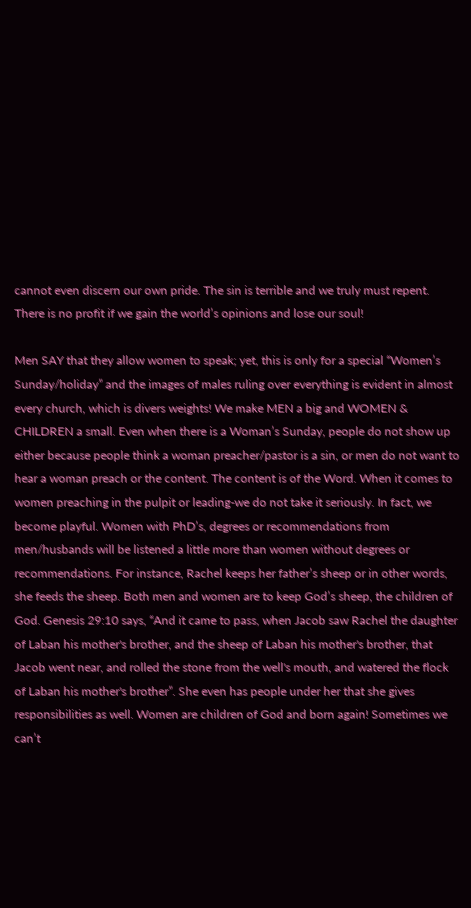cannot even discern our own pride. The sin is terrible and we truly must repent. There is no profit if we gain the world’s opinions and lose our soul!

Men SAY that they allow women to speak; yet, this is only for a special “Women’s Sunday/holiday” and the images of males ruling over everything is evident in almost every church, which is divers weights! We make MEN a big and WOMEN & CHILDREN a small. Even when there is a Woman’s Sunday, people do not show up either because people think a woman preacher/pastor is a sin, or men do not want to hear a woman preach or the content. The content is of the Word. When it comes to women preaching in the pulpit or leading-we do not take it seriously. In fact, we become playful. Women with PhD’s, degrees or recommendations from men/husbands will be listened a little more than women without degrees or recommendations. For instance, Rachel keeps her father’s sheep or in other words, she feeds the sheep. Both men and women are to keep God’s sheep, the children of God. Genesis 29:10 says, “And it came to pass, when Jacob saw Rachel the daughter of Laban his mother's brother, and the sheep of Laban his mother's brother, that Jacob went near, and rolled the stone from the well's mouth, and watered the flock of Laban his mother's brother”. She even has people under her that she gives responsibilities as well. Women are children of God and born again! Sometimes we can’t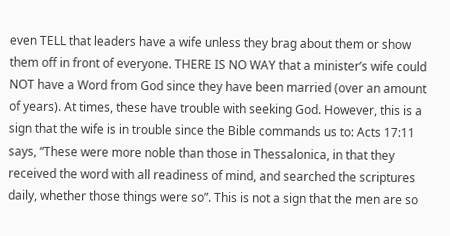even TELL that leaders have a wife unless they brag about them or show them off in front of everyone. THERE IS NO WAY that a minister’s wife could NOT have a Word from God since they have been married (over an amount of years). At times, these have trouble with seeking God. However, this is a sign that the wife is in trouble since the Bible commands us to: Acts 17:11 says, “These were more noble than those in Thessalonica, in that they received the word with all readiness of mind, and searched the scriptures daily, whether those things were so”. This is not a sign that the men are so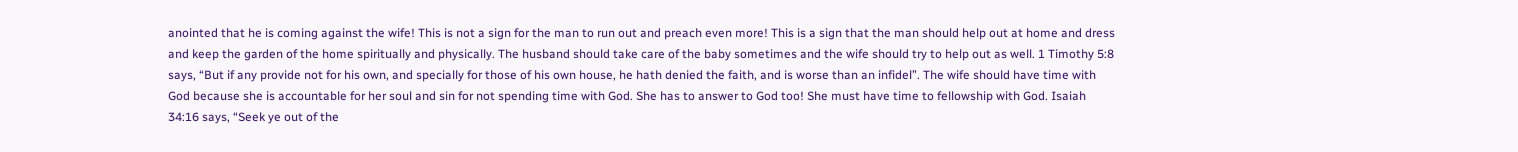anointed that he is coming against the wife! This is not a sign for the man to run out and preach even more! This is a sign that the man should help out at home and dress and keep the garden of the home spiritually and physically. The husband should take care of the baby sometimes and the wife should try to help out as well. 1 Timothy 5:8 says, “But if any provide not for his own, and specially for those of his own house, he hath denied the faith, and is worse than an infidel”. The wife should have time with God because she is accountable for her soul and sin for not spending time with God. She has to answer to God too! She must have time to fellowship with God. Isaiah 34:16 says, “Seek ye out of the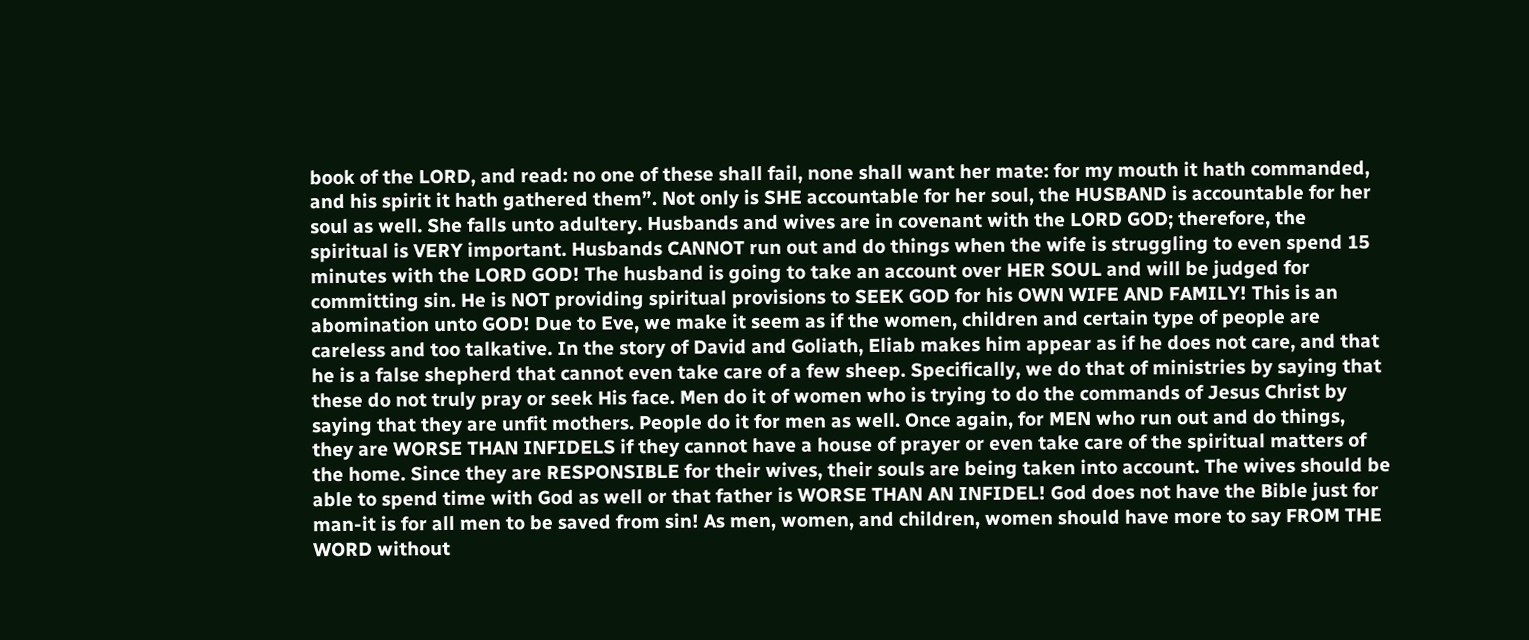book of the LORD, and read: no one of these shall fail, none shall want her mate: for my mouth it hath commanded, and his spirit it hath gathered them”. Not only is SHE accountable for her soul, the HUSBAND is accountable for her soul as well. She falls unto adultery. Husbands and wives are in covenant with the LORD GOD; therefore, the spiritual is VERY important. Husbands CANNOT run out and do things when the wife is struggling to even spend 15 minutes with the LORD GOD! The husband is going to take an account over HER SOUL and will be judged for committing sin. He is NOT providing spiritual provisions to SEEK GOD for his OWN WIFE AND FAMILY! This is an abomination unto GOD! Due to Eve, we make it seem as if the women, children and certain type of people are careless and too talkative. In the story of David and Goliath, Eliab makes him appear as if he does not care, and that he is a false shepherd that cannot even take care of a few sheep. Specifically, we do that of ministries by saying that these do not truly pray or seek His face. Men do it of women who is trying to do the commands of Jesus Christ by saying that they are unfit mothers. People do it for men as well. Once again, for MEN who run out and do things, they are WORSE THAN INFIDELS if they cannot have a house of prayer or even take care of the spiritual matters of the home. Since they are RESPONSIBLE for their wives, their souls are being taken into account. The wives should be able to spend time with God as well or that father is WORSE THAN AN INFIDEL! God does not have the Bible just for man-it is for all men to be saved from sin! As men, women, and children, women should have more to say FROM THE WORD without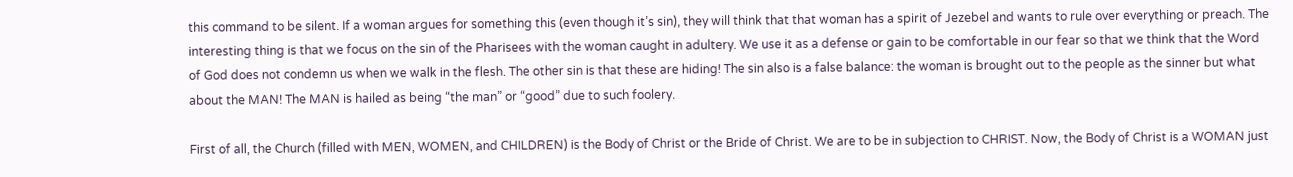this command to be silent. If a woman argues for something this (even though it’s sin), they will think that that woman has a spirit of Jezebel and wants to rule over everything or preach. The interesting thing is that we focus on the sin of the Pharisees with the woman caught in adultery. We use it as a defense or gain to be comfortable in our fear so that we think that the Word of God does not condemn us when we walk in the flesh. The other sin is that these are hiding! The sin also is a false balance: the woman is brought out to the people as the sinner but what about the MAN! The MAN is hailed as being “the man” or “good” due to such foolery.

First of all, the Church (filled with MEN, WOMEN, and CHILDREN) is the Body of Christ or the Bride of Christ. We are to be in subjection to CHRIST. Now, the Body of Christ is a WOMAN just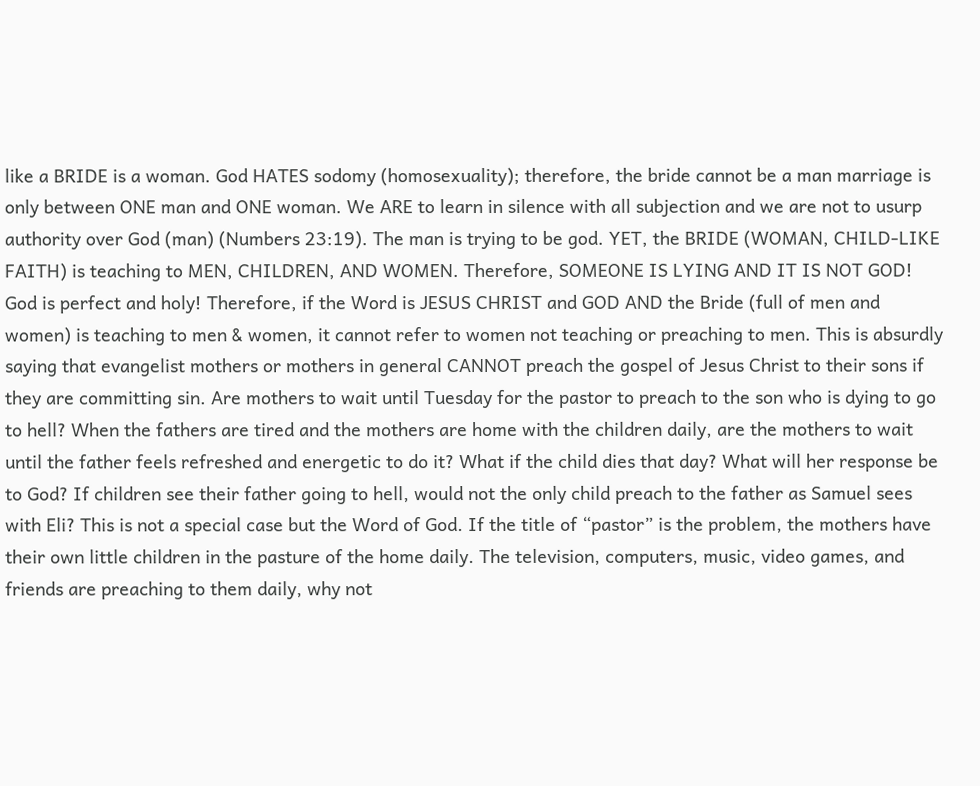like a BRIDE is a woman. God HATES sodomy (homosexuality); therefore, the bride cannot be a man marriage is only between ONE man and ONE woman. We ARE to learn in silence with all subjection and we are not to usurp authority over God (man) (Numbers 23:19). The man is trying to be god. YET, the BRIDE (WOMAN, CHILD-LIKE FAITH) is teaching to MEN, CHILDREN, AND WOMEN. Therefore, SOMEONE IS LYING AND IT IS NOT GOD! God is perfect and holy! Therefore, if the Word is JESUS CHRIST and GOD AND the Bride (full of men and women) is teaching to men & women, it cannot refer to women not teaching or preaching to men. This is absurdly saying that evangelist mothers or mothers in general CANNOT preach the gospel of Jesus Christ to their sons if they are committing sin. Are mothers to wait until Tuesday for the pastor to preach to the son who is dying to go to hell? When the fathers are tired and the mothers are home with the children daily, are the mothers to wait until the father feels refreshed and energetic to do it? What if the child dies that day? What will her response be to God? If children see their father going to hell, would not the only child preach to the father as Samuel sees with Eli? This is not a special case but the Word of God. If the title of “pastor” is the problem, the mothers have their own little children in the pasture of the home daily. The television, computers, music, video games, and friends are preaching to them daily, why not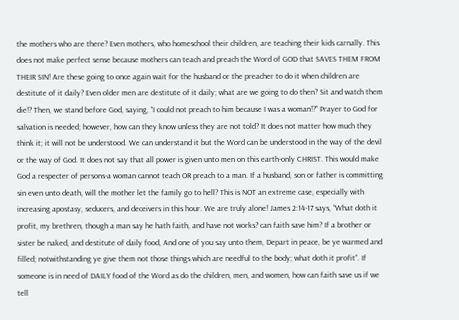the mothers who are there? Even mothers, who homeschool their children, are teaching their kids carnally. This does not make perfect sense because mothers can teach and preach the Word of GOD that SAVES THEM FROM THEIR SIN! Are these going to once again wait for the husband or the preacher to do it when children are destitute of it daily? Even older men are destitute of it daily; what are we going to do then? Sit and watch them die!? Then, we stand before God, saying, “I could not preach to him because I was a woman!?” Prayer to God for salvation is needed; however, how can they know unless they are not told? It does not matter how much they think it; it will not be understood. We can understand it but the Word can be understood in the way of the devil or the way of God. It does not say that all power is given unto men on this earth-only CHRIST. This would make God a respecter of persons-a woman cannot teach OR preach to a man. If a husband, son or father is committing sin even unto death, will the mother let the family go to hell? This is NOT an extreme case, especially with increasing apostasy, seducers, and deceivers in this hour. We are truly alone! James 2:14-17 says, “What doth it profit, my brethren, though a man say he hath faith, and have not works? can faith save him? If a brother or sister be naked, and destitute of daily food, And one of you say unto them, Depart in peace, be ye warmed and filled; notwithstanding ye give them not those things which are needful to the body; what doth it profit”. If someone is in need of DAILY food of the Word as do the children, men, and women, how can faith save us if we tell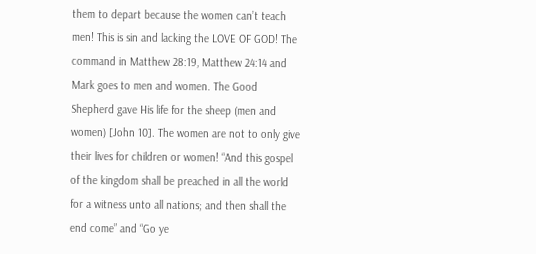them to depart because the women can’t teach men! This is sin and lacking the LOVE OF GOD! The command in Matthew 28:19, Matthew 24:14 and Mark goes to men and women. The Good Shepherd gave His life for the sheep (men and women) [John 10]. The women are not to only give their lives for children or women! “And this gospel of the kingdom shall be preached in all the world for a witness unto all nations; and then shall the end come” and “Go ye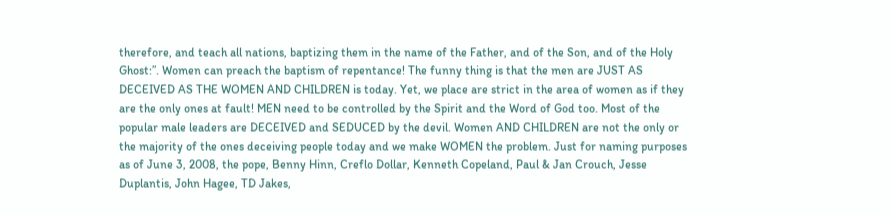therefore, and teach all nations, baptizing them in the name of the Father, and of the Son, and of the Holy Ghost:”. Women can preach the baptism of repentance! The funny thing is that the men are JUST AS DECEIVED AS THE WOMEN AND CHILDREN is today. Yet, we place are strict in the area of women as if they are the only ones at fault! MEN need to be controlled by the Spirit and the Word of God too. Most of the popular male leaders are DECEIVED and SEDUCED by the devil. Women AND CHILDREN are not the only or the majority of the ones deceiving people today and we make WOMEN the problem. Just for naming purposes as of June 3, 2008, the pope, Benny Hinn, Creflo Dollar, Kenneth Copeland, Paul & Jan Crouch, Jesse Duplantis, John Hagee, TD Jakes,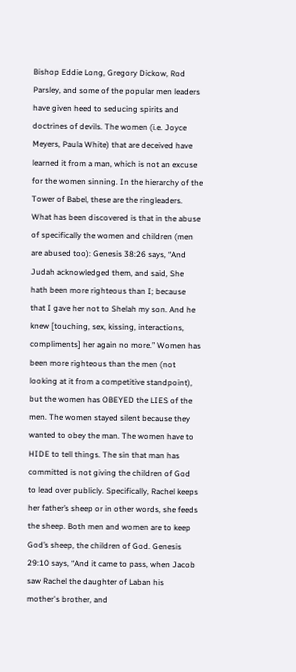Bishop Eddie Long, Gregory Dickow, Rod Parsley, and some of the popular men leaders have given heed to seducing spirits and doctrines of devils. The women (i.e. Joyce Meyers, Paula White) that are deceived have learned it from a man, which is not an excuse for the women sinning. In the hierarchy of the Tower of Babel, these are the ringleaders. What has been discovered is that in the abuse of specifically the women and children (men are abused too): Genesis 38:26 says, “And Judah acknowledged them, and said, She hath been more righteous than I; because that I gave her not to Shelah my son. And he knew [touching, sex, kissing, interactions, compliments] her again no more.” Women has been more righteous than the men (not looking at it from a competitive standpoint), but the women has OBEYED the LIES of the men. The women stayed silent because they wanted to obey the man. The women have to HIDE to tell things. The sin that man has committed is not giving the children of God to lead over publicly. Specifically, Rachel keeps her father’s sheep or in other words, she feeds the sheep. Both men and women are to keep God’s sheep, the children of God. Genesis 29:10 says, “And it came to pass, when Jacob saw Rachel the daughter of Laban his mother's brother, and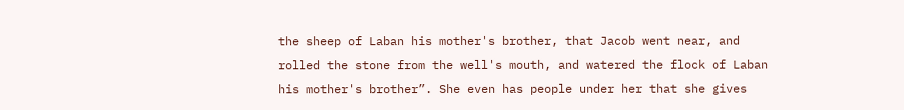the sheep of Laban his mother's brother, that Jacob went near, and rolled the stone from the well's mouth, and watered the flock of Laban his mother's brother”. She even has people under her that she gives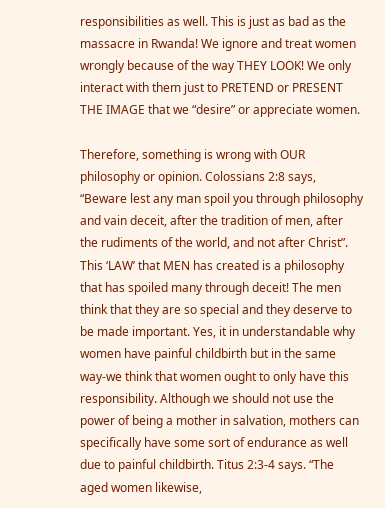responsibilities as well. This is just as bad as the massacre in Rwanda! We ignore and treat women wrongly because of the way THEY LOOK! We only interact with them just to PRETEND or PRESENT THE IMAGE that we “desire” or appreciate women.

Therefore, something is wrong with OUR philosophy or opinion. Colossians 2:8 says, “Beware lest any man spoil you through philosophy and vain deceit, after the tradition of men, after the rudiments of the world, and not after Christ”. This ‘LAW’ that MEN has created is a philosophy that has spoiled many through deceit! The men think that they are so special and they deserve to be made important. Yes, it in understandable why women have painful childbirth but in the same way-we think that women ought to only have this responsibility. Although we should not use the power of being a mother in salvation, mothers can specifically have some sort of endurance as well due to painful childbirth. Titus 2:3-4 says. “The aged women likewise,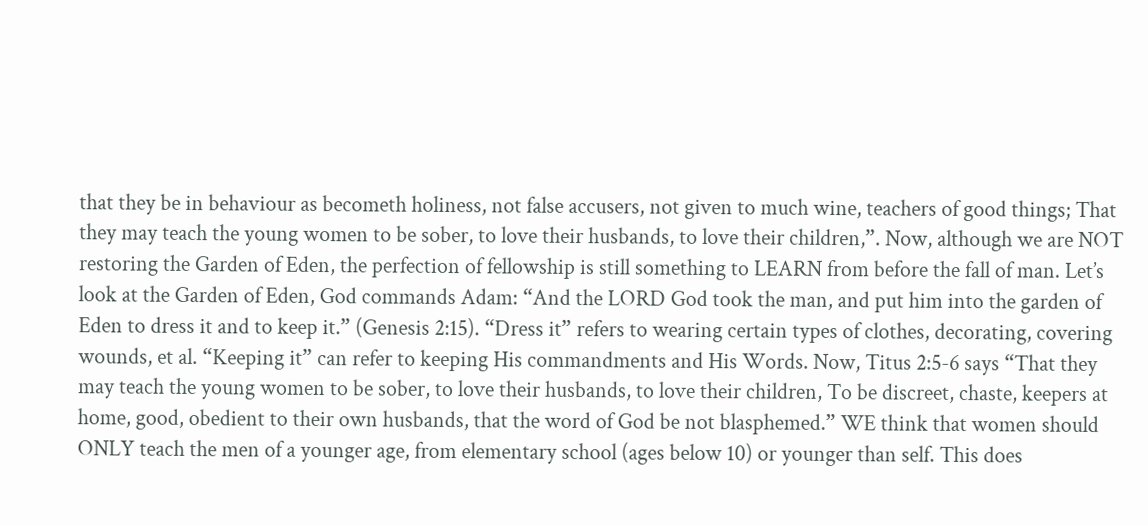that they be in behaviour as becometh holiness, not false accusers, not given to much wine, teachers of good things; That they may teach the young women to be sober, to love their husbands, to love their children,”. Now, although we are NOT restoring the Garden of Eden, the perfection of fellowship is still something to LEARN from before the fall of man. Let’s look at the Garden of Eden, God commands Adam: “And the LORD God took the man, and put him into the garden of Eden to dress it and to keep it.” (Genesis 2:15). “Dress it” refers to wearing certain types of clothes, decorating, covering wounds, et al. “Keeping it” can refer to keeping His commandments and His Words. Now, Titus 2:5-6 says “That they may teach the young women to be sober, to love their husbands, to love their children, To be discreet, chaste, keepers at home, good, obedient to their own husbands, that the word of God be not blasphemed.” WE think that women should ONLY teach the men of a younger age, from elementary school (ages below 10) or younger than self. This does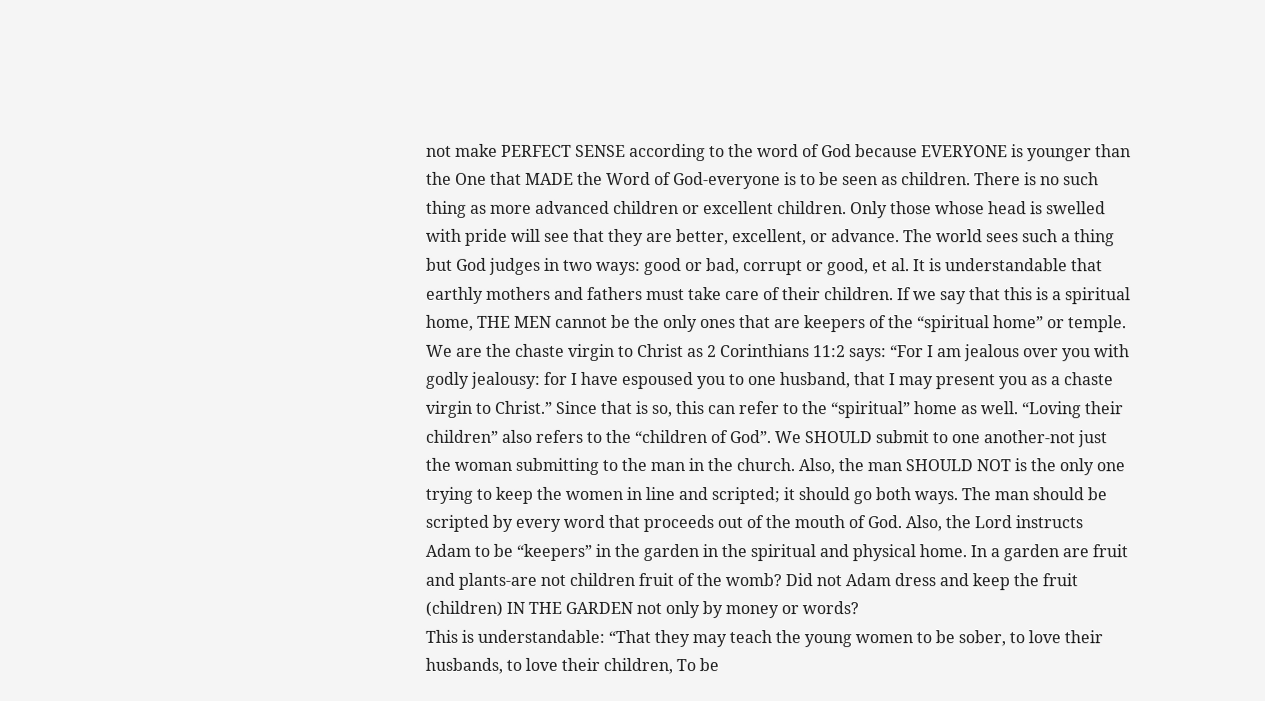not make PERFECT SENSE according to the word of God because EVERYONE is younger than the One that MADE the Word of God-everyone is to be seen as children. There is no such thing as more advanced children or excellent children. Only those whose head is swelled with pride will see that they are better, excellent, or advance. The world sees such a thing but God judges in two ways: good or bad, corrupt or good, et al. It is understandable that earthly mothers and fathers must take care of their children. If we say that this is a spiritual home, THE MEN cannot be the only ones that are keepers of the “spiritual home” or temple. We are the chaste virgin to Christ as 2 Corinthians 11:2 says: “For I am jealous over you with godly jealousy: for I have espoused you to one husband, that I may present you as a chaste virgin to Christ.” Since that is so, this can refer to the “spiritual” home as well. “Loving their children” also refers to the “children of God”. We SHOULD submit to one another-not just the woman submitting to the man in the church. Also, the man SHOULD NOT is the only one trying to keep the women in line and scripted; it should go both ways. The man should be scripted by every word that proceeds out of the mouth of God. Also, the Lord instructs Adam to be “keepers” in the garden in the spiritual and physical home. In a garden are fruit and plants-are not children fruit of the womb? Did not Adam dress and keep the fruit (children) IN THE GARDEN not only by money or words?
This is understandable: “That they may teach the young women to be sober, to love their husbands, to love their children, To be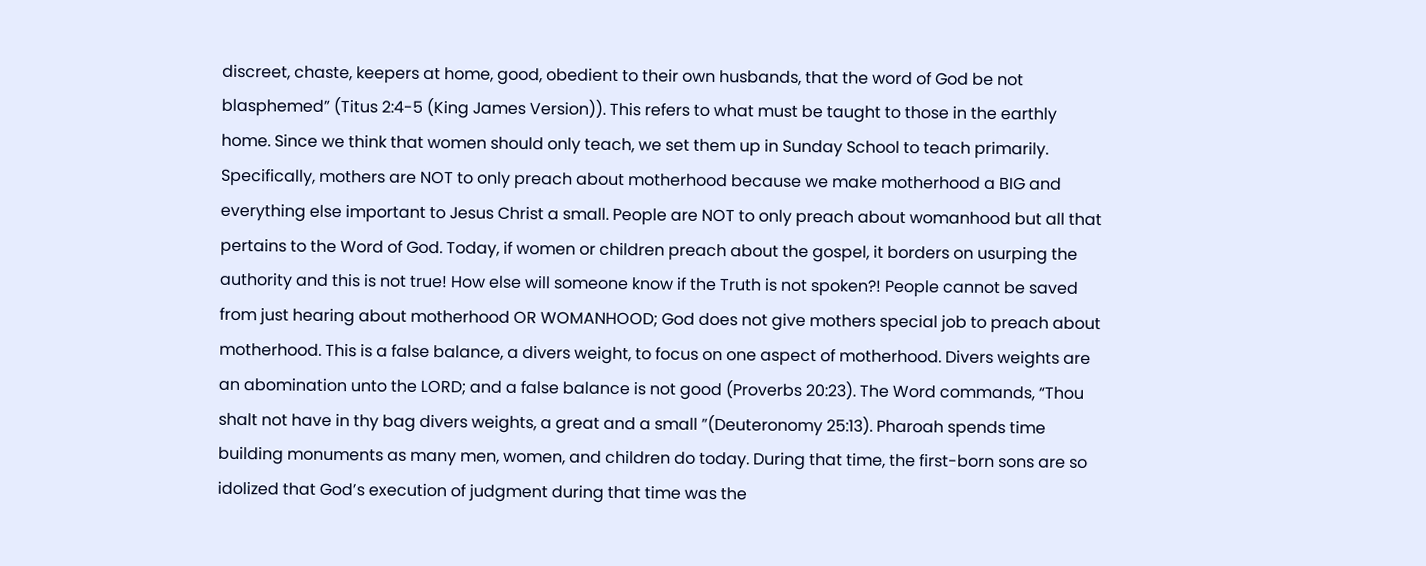discreet, chaste, keepers at home, good, obedient to their own husbands, that the word of God be not blasphemed” (Titus 2:4-5 (King James Version)). This refers to what must be taught to those in the earthly home. Since we think that women should only teach, we set them up in Sunday School to teach primarily. Specifically, mothers are NOT to only preach about motherhood because we make motherhood a BIG and everything else important to Jesus Christ a small. People are NOT to only preach about womanhood but all that pertains to the Word of God. Today, if women or children preach about the gospel, it borders on usurping the authority and this is not true! How else will someone know if the Truth is not spoken?! People cannot be saved from just hearing about motherhood OR WOMANHOOD; God does not give mothers special job to preach about motherhood. This is a false balance, a divers weight, to focus on one aspect of motherhood. Divers weights are an abomination unto the LORD; and a false balance is not good (Proverbs 20:23). The Word commands, “Thou shalt not have in thy bag divers weights, a great and a small ”(Deuteronomy 25:13). Pharoah spends time building monuments as many men, women, and children do today. During that time, the first-born sons are so idolized that God’s execution of judgment during that time was the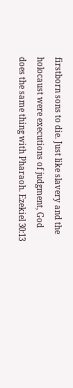firstborn sons to die. Just like slavery and the holocaust were executions of judgment, God does the same thing with Pharaoh. Ezekiel 30:13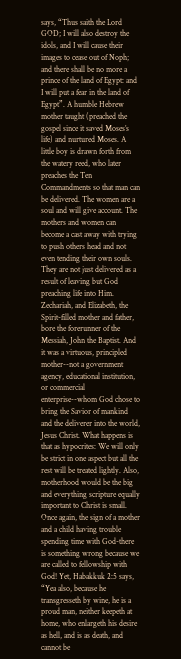says, “Thus saith the Lord GOD; I will also destroy the idols, and I will cause their images to cease out of Noph; and there shall be no more a prince of the land of Egypt: and I will put a fear in the land of Egypt”. A humble Hebrew mother taught (preached the gospel since it saved Moses’s life) and nurtured Moses. A little boy is drawn forth from the watery reed, who later preaches the Ten Commandments so that man can be delivered. The women are a soul and will give account. The mothers and women can become a cast away with trying to push others head and not even tending their own souls. They are not just delivered as a result of leaving but God preaching life into Him. Zechariah, and Elizabeth, the Spirit-filled mother and father, bore the forerunner of the Messiah, John the Baptist. And it was a virtuous, principled mother--not a government agency, educational institution, or commercial enterprise--whom God chose to bring the Savior of mankind and the deliverer into the world, Jesus Christ. What happens is that as hypocrites: We will only be strict in one aspect but all the rest will be treated lightly. Also, motherhood would be the big and everything scripture equally important to Christ is small. Once again, the sign of a mother and a child having trouble spending time with God-there is something wrong because we are called to fellowship with God! Yet, Habakkuk 2:5 says, “Yea also, because he transgresseth by wine, he is a proud man, neither keepeth at home, who enlargeth his desire as hell, and is as death, and cannot be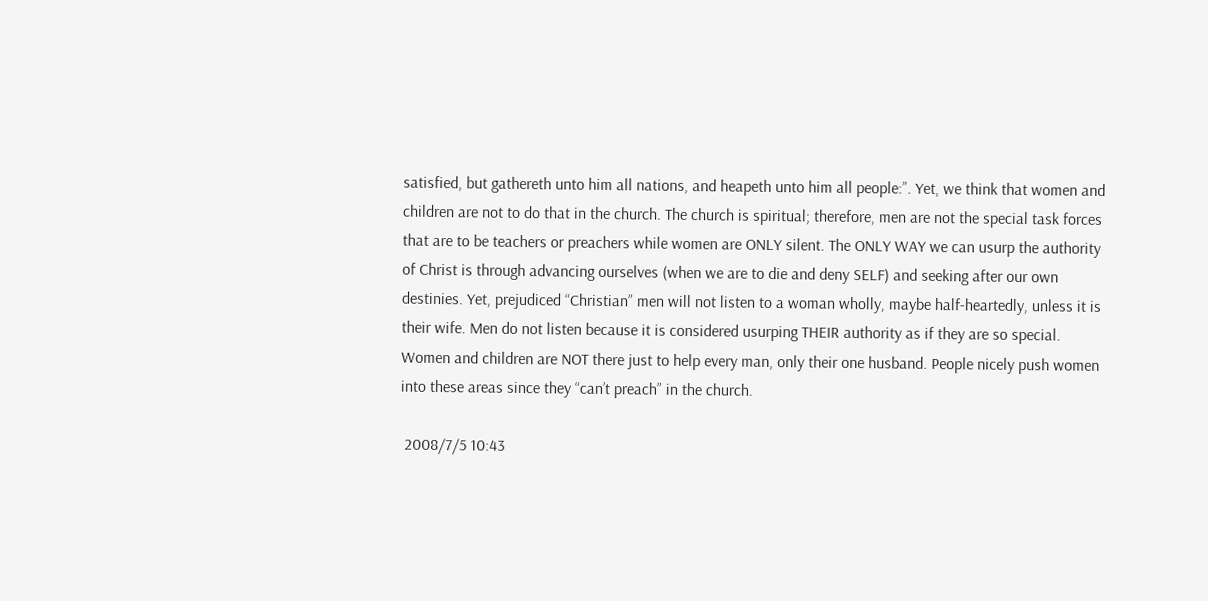satisfied, but gathereth unto him all nations, and heapeth unto him all people:”. Yet, we think that women and children are not to do that in the church. The church is spiritual; therefore, men are not the special task forces that are to be teachers or preachers while women are ONLY silent. The ONLY WAY we can usurp the authority of Christ is through advancing ourselves (when we are to die and deny SELF) and seeking after our own destinies. Yet, prejudiced “Christian” men will not listen to a woman wholly, maybe half-heartedly, unless it is their wife. Men do not listen because it is considered usurping THEIR authority as if they are so special. Women and children are NOT there just to help every man, only their one husband. People nicely push women into these areas since they “can’t preach” in the church.

 2008/7/5 10:43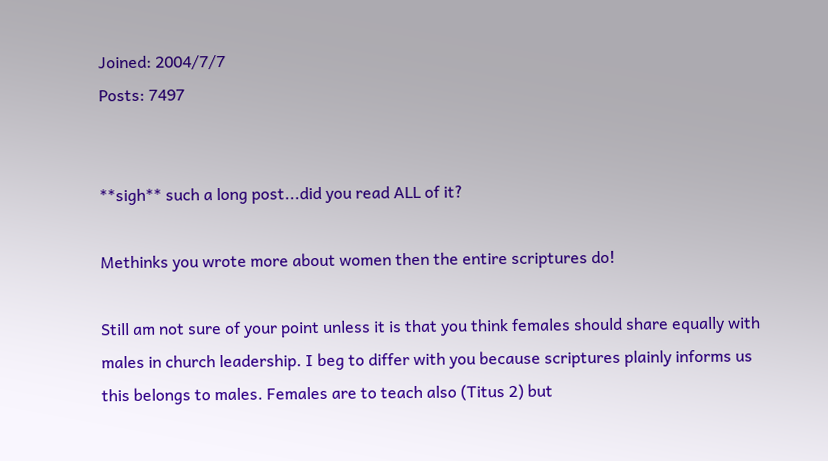Joined: 2004/7/7
Posts: 7497


**sigh** such a long post...did you read ALL of it?

Methinks you wrote more about women then the entire scriptures do!

Still am not sure of your point unless it is that you think females should share equally with males in church leadership. I beg to differ with you because scriptures plainly informs us this belongs to males. Females are to teach also (Titus 2) but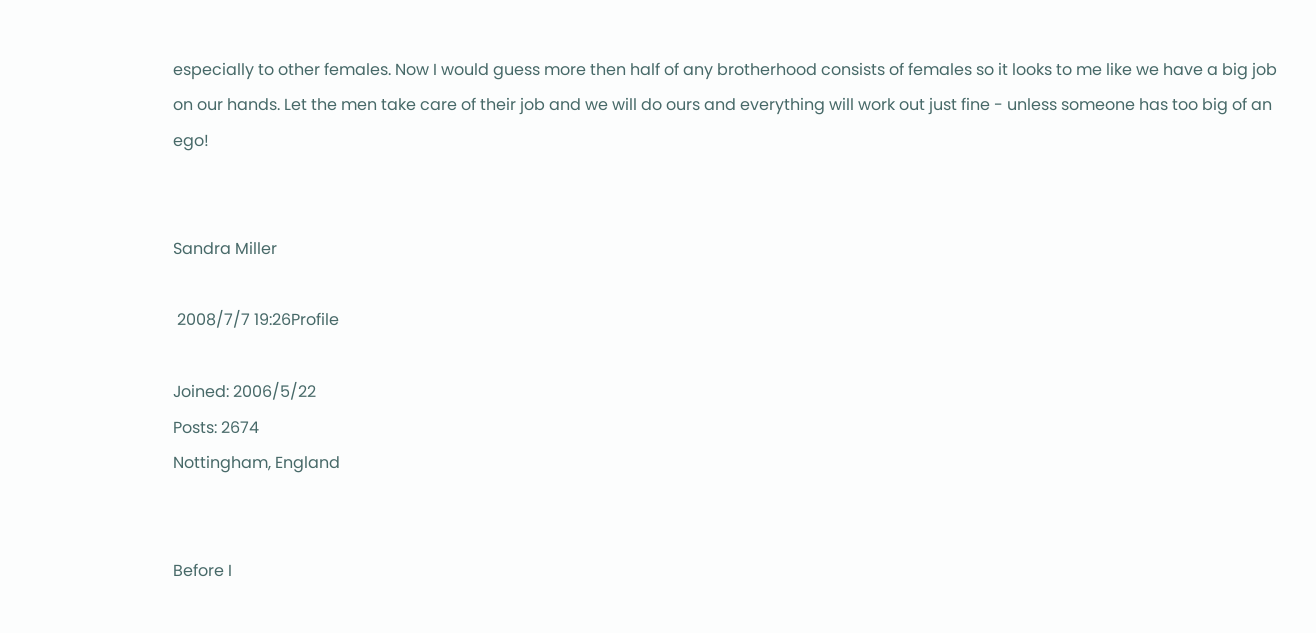especially to other females. Now I would guess more then half of any brotherhood consists of females so it looks to me like we have a big job on our hands. Let the men take care of their job and we will do ours and everything will work out just fine - unless someone has too big of an ego!


Sandra Miller

 2008/7/7 19:26Profile

Joined: 2006/5/22
Posts: 2674
Nottingham, England


Before I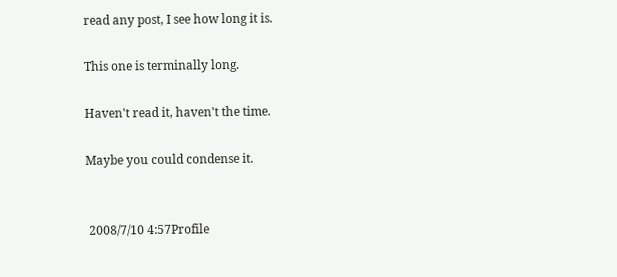read any post, I see how long it is.

This one is terminally long.

Haven't read it, haven't the time.

Maybe you could condense it.


 2008/7/10 4:57Profile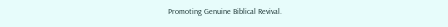Promoting Genuine Biblical Revival.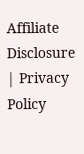Affiliate Disclosure | Privacy Policy